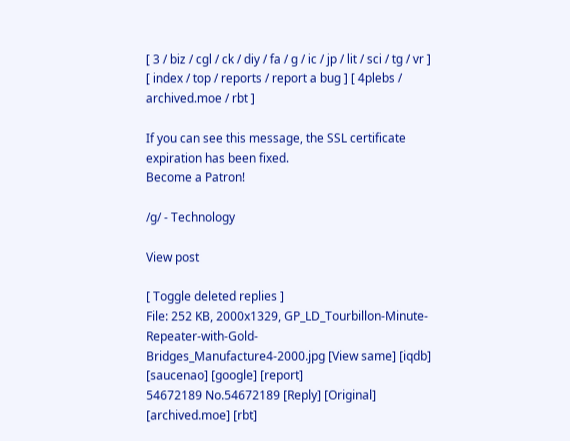[ 3 / biz / cgl / ck / diy / fa / g / ic / jp / lit / sci / tg / vr ] [ index / top / reports / report a bug ] [ 4plebs / archived.moe / rbt ]

If you can see this message, the SSL certificate expiration has been fixed.
Become a Patron!

/g/ - Technology

View post

[ Toggle deleted replies ]
File: 252 KB, 2000x1329, GP_LD_Tourbillon-Minute-Repeater-with-Gold-Bridges_Manufacture4-2000.jpg [View same] [iqdb] [saucenao] [google] [report]
54672189 No.54672189 [Reply] [Original] [archived.moe] [rbt]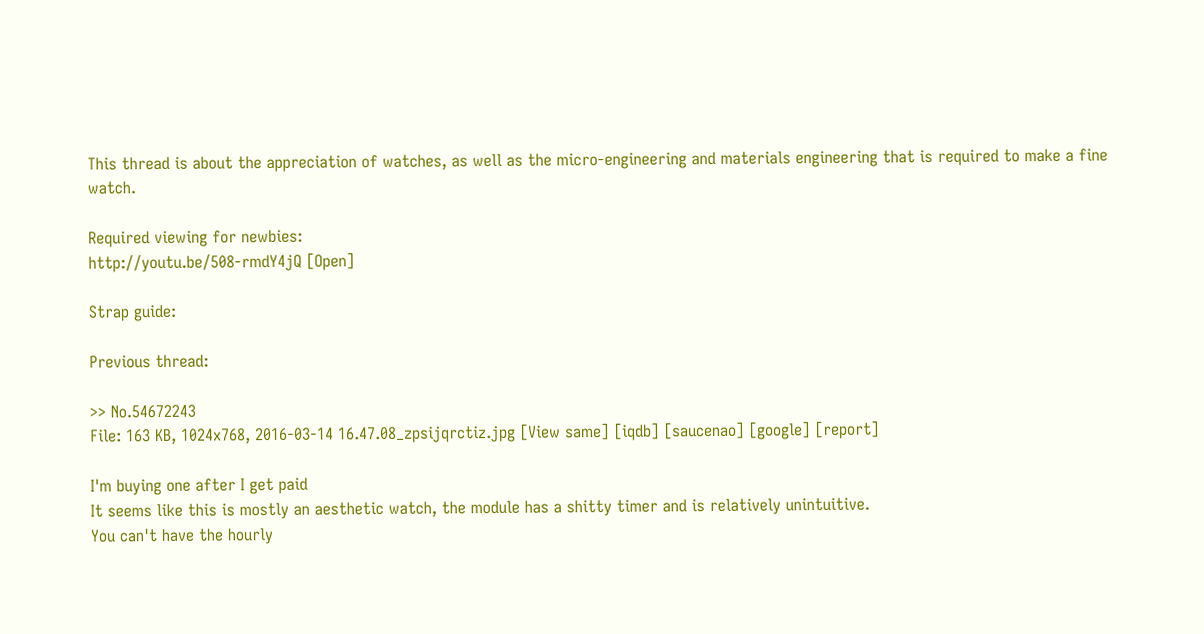This thread is about the appreciation of watches, as well as the micro-engineering and materials engineering that is required to make a fine watch.

Required viewing for newbies:
http://youtu.be/508-rmdY4jQ [Open]

Strap guide:

Previous thread:

>> No.54672243
File: 163 KB, 1024x768, 2016-03-14 16.47.08_zpsijqrctiz.jpg [View same] [iqdb] [saucenao] [google] [report]

I'm buying one after I get paid
It seems like this is mostly an aesthetic watch, the module has a shitty timer and is relatively unintuitive.
You can't have the hourly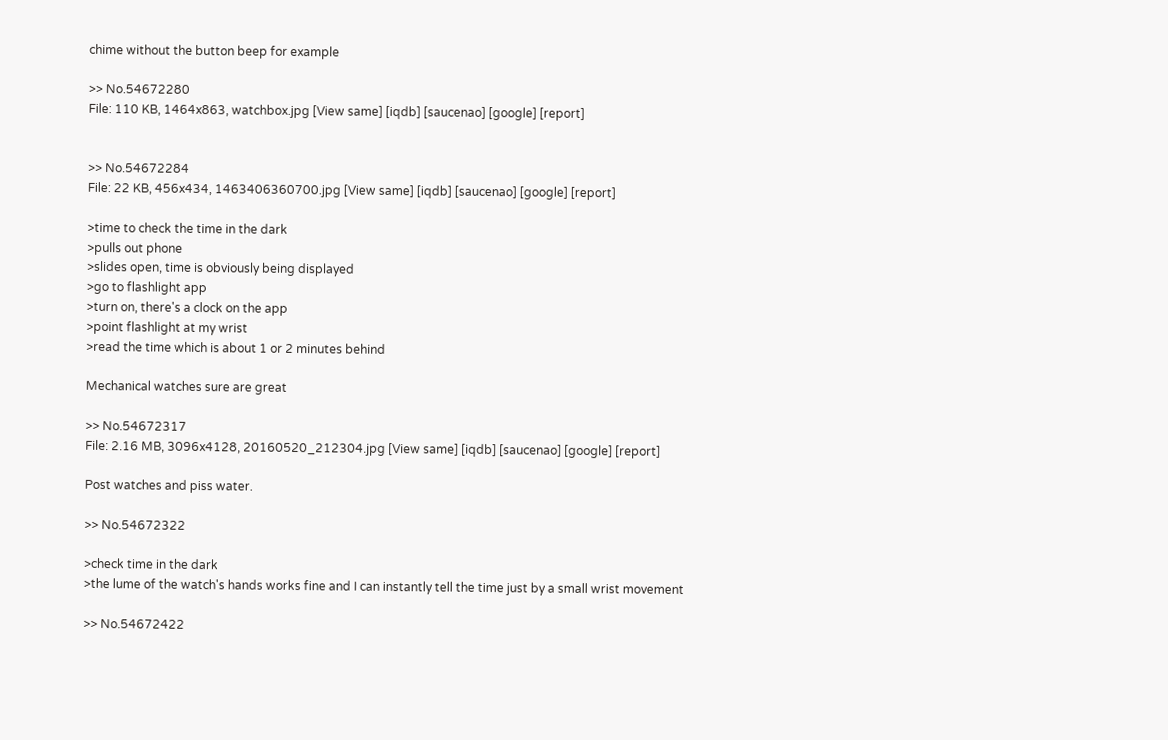chime without the button beep for example

>> No.54672280
File: 110 KB, 1464x863, watchbox.jpg [View same] [iqdb] [saucenao] [google] [report]


>> No.54672284
File: 22 KB, 456x434, 1463406360700.jpg [View same] [iqdb] [saucenao] [google] [report]

>time to check the time in the dark
>pulls out phone
>slides open, time is obviously being displayed
>go to flashlight app
>turn on, there's a clock on the app
>point flashlight at my wrist
>read the time which is about 1 or 2 minutes behind

Mechanical watches sure are great

>> No.54672317
File: 2.16 MB, 3096x4128, 20160520_212304.jpg [View same] [iqdb] [saucenao] [google] [report]

Post watches and piss water.

>> No.54672322

>check time in the dark
>the lume of the watch's hands works fine and I can instantly tell the time just by a small wrist movement

>> No.54672422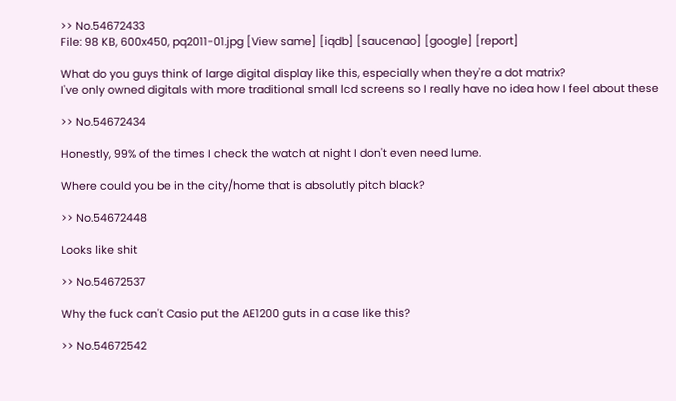>> No.54672433
File: 98 KB, 600x450, pq2011-01.jpg [View same] [iqdb] [saucenao] [google] [report]

What do you guys think of large digital display like this, especially when they're a dot matrix?
I've only owned digitals with more traditional small lcd screens so I really have no idea how I feel about these

>> No.54672434

Honestly, 99% of the times I check the watch at night I don't even need lume.

Where could you be in the city/home that is absolutly pitch black?

>> No.54672448

Looks like shit

>> No.54672537

Why the fuck can't Casio put the AE1200 guts in a case like this?

>> No.54672542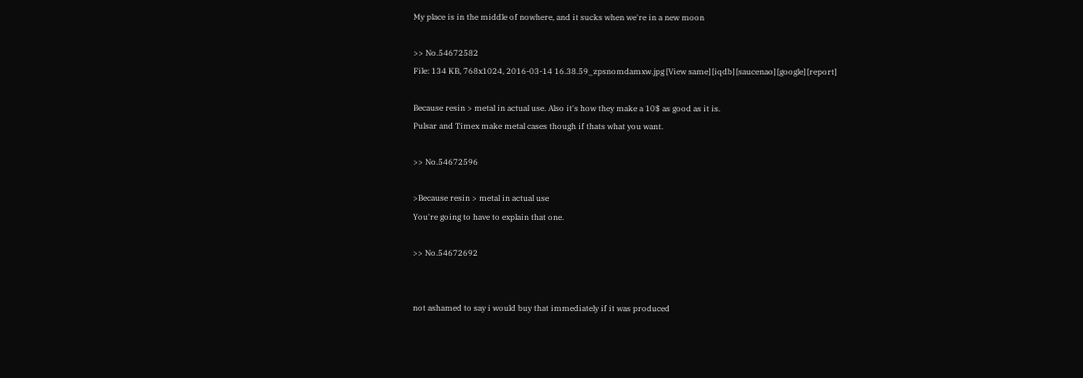My place is in the middle of nowhere, and it sucks when we're in a new moon

>> No.54672582
File: 134 KB, 768x1024, 2016-03-14 16.38.59_zpsnomdamxw.jpg [View same] [iqdb] [saucenao] [google] [report]

Because resin > metal in actual use. Also it's how they make a 10$ as good as it is.
Pulsar and Timex make metal cases though if thats what you want.

>> No.54672596

>Because resin > metal in actual use
You're going to have to explain that one.

>> No.54672692


not ashamed to say i would buy that immediately if it was produced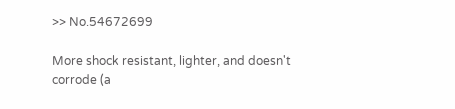>> No.54672699

More shock resistant, lighter, and doesn't corrode (a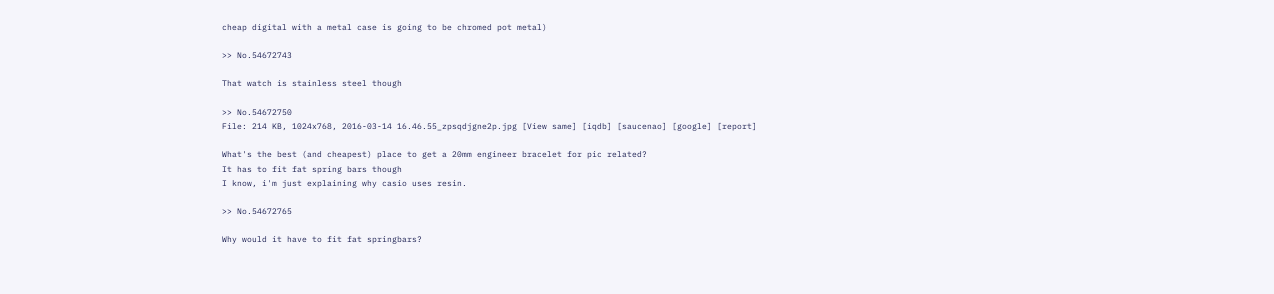cheap digital with a metal case is going to be chromed pot metal)

>> No.54672743

That watch is stainless steel though

>> No.54672750
File: 214 KB, 1024x768, 2016-03-14 16.46.55_zpsqdjgne2p.jpg [View same] [iqdb] [saucenao] [google] [report]

What's the best (and cheapest) place to get a 20mm engineer bracelet for pic related?
It has to fit fat spring bars though
I know, i'm just explaining why casio uses resin.

>> No.54672765

Why would it have to fit fat springbars?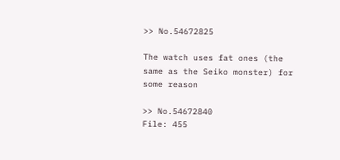>> No.54672825

The watch uses fat ones (the same as the Seiko monster) for some reason

>> No.54672840
File: 455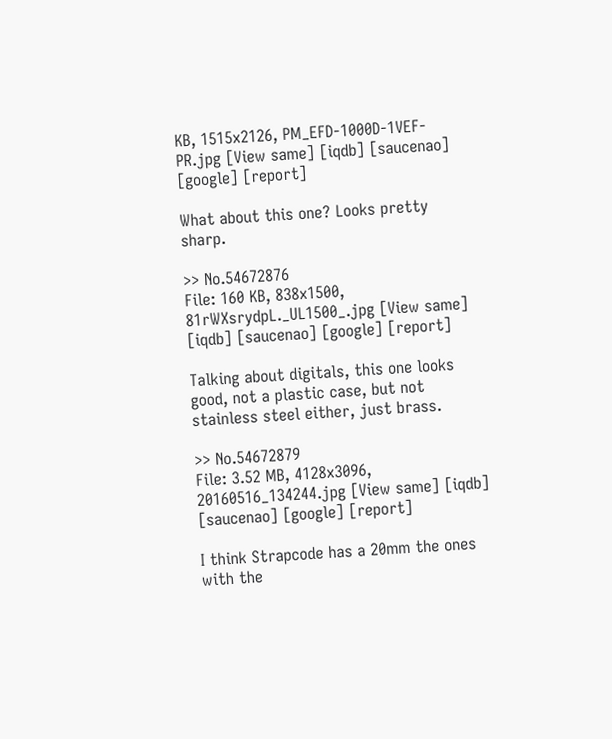KB, 1515x2126, PM_EFD-1000D-1VEF-PR.jpg [View same] [iqdb] [saucenao] [google] [report]

What about this one? Looks pretty sharp.

>> No.54672876
File: 160 KB, 838x1500, 81rWXsrydpL._UL1500_.jpg [View same] [iqdb] [saucenao] [google] [report]

Talking about digitals, this one looks good, not a plastic case, but not stainless steel either, just brass.

>> No.54672879
File: 3.52 MB, 4128x3096, 20160516_134244.jpg [View same] [iqdb] [saucenao] [google] [report]

I think Strapcode has a 20mm the ones with the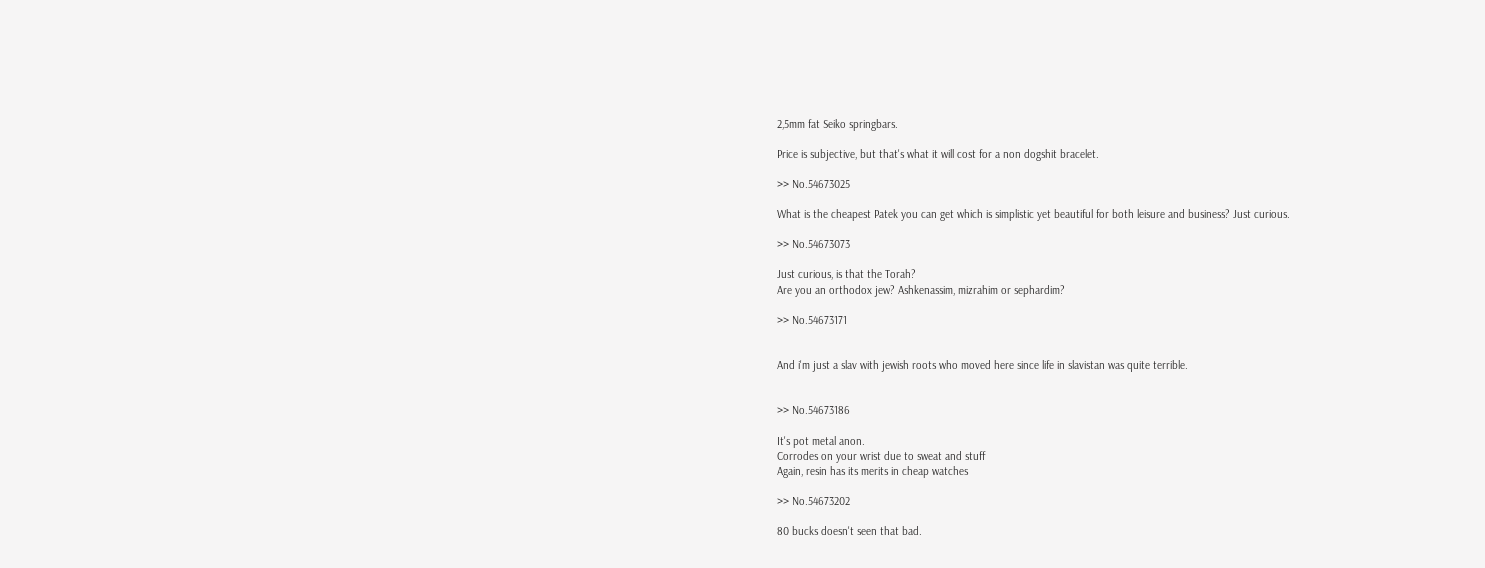2,5mm fat Seiko springbars.

Price is subjective, but that's what it will cost for a non dogshit bracelet.

>> No.54673025

What is the cheapest Patek you can get which is simplistic yet beautiful for both leisure and business? Just curious.

>> No.54673073

Just curious, is that the Torah?
Are you an orthodox jew? Ashkenassim, mizrahim or sephardim?

>> No.54673171


And i'm just a slav with jewish roots who moved here since life in slavistan was quite terrible.


>> No.54673186

It's pot metal anon.
Corrodes on your wrist due to sweat and stuff
Again, resin has its merits in cheap watches

>> No.54673202

80 bucks doesn't seen that bad.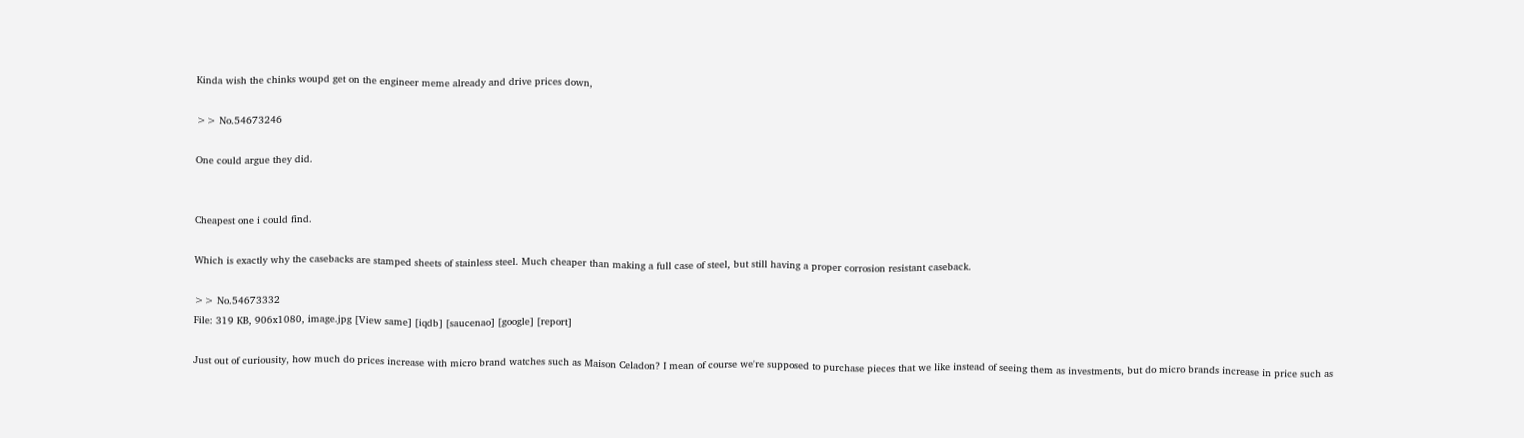Kinda wish the chinks woupd get on the engineer meme already and drive prices down,

>> No.54673246

One could argue they did.


Cheapest one i could find.

Which is exactly why the casebacks are stamped sheets of stainless steel. Much cheaper than making a full case of steel, but still having a proper corrosion resistant caseback.

>> No.54673332
File: 319 KB, 906x1080, image.jpg [View same] [iqdb] [saucenao] [google] [report]

Just out of curiousity, how much do prices increase with micro brand watches such as Maison Celadon? I mean of course we're supposed to purchase pieces that we like instead of seeing them as investments, but do micro brands increase in price such as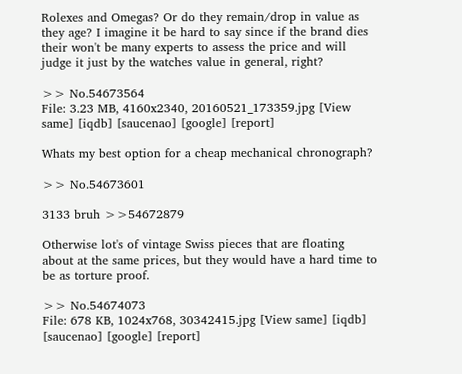Rolexes and Omegas? Or do they remain/drop in value as they age? I imagine it be hard to say since if the brand dies their won't be many experts to assess the price and will judge it just by the watches value in general, right?

>> No.54673564
File: 3.23 MB, 4160x2340, 20160521_173359.jpg [View same] [iqdb] [saucenao] [google] [report]

Whats my best option for a cheap mechanical chronograph?

>> No.54673601

3133 bruh >>54672879

Otherwise lot's of vintage Swiss pieces that are floating about at the same prices, but they would have a hard time to be as torture proof.

>> No.54674073
File: 678 KB, 1024x768, 30342415.jpg [View same] [iqdb] [saucenao] [google] [report]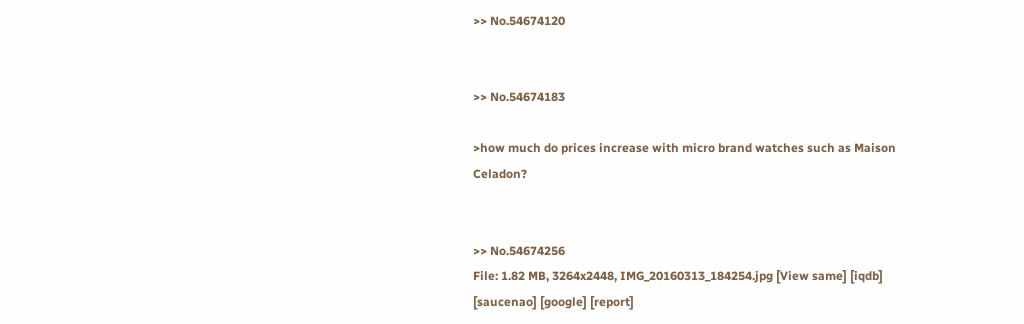>> No.54674120


>> No.54674183

>how much do prices increase with micro brand watches such as Maison Celadon?


>> No.54674256
File: 1.82 MB, 3264x2448, IMG_20160313_184254.jpg [View same] [iqdb] [saucenao] [google] [report]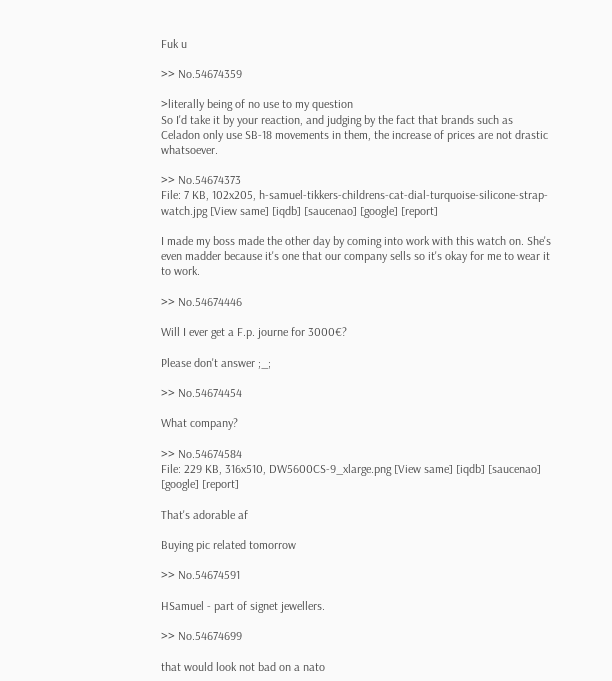Fuk u

>> No.54674359

>literally being of no use to my question
So I'd take it by your reaction, and judging by the fact that brands such as Celadon only use SB-18 movements in them, the increase of prices are not drastic whatsoever.

>> No.54674373
File: 7 KB, 102x205, h-samuel-tikkers-childrens-cat-dial-turquoise-silicone-strap-watch.jpg [View same] [iqdb] [saucenao] [google] [report]

I made my boss made the other day by coming into work with this watch on. She's even madder because it's one that our company sells so it's okay for me to wear it to work.

>> No.54674446

Will I ever get a F.p. journe for 3000€?

Please don't answer ;_;

>> No.54674454

What company?

>> No.54674584
File: 229 KB, 316x510, DW5600CS-9_xlarge.png [View same] [iqdb] [saucenao] [google] [report]

That's adorable af

Buying pic related tomorrow

>> No.54674591

HSamuel - part of signet jewellers.

>> No.54674699

that would look not bad on a nato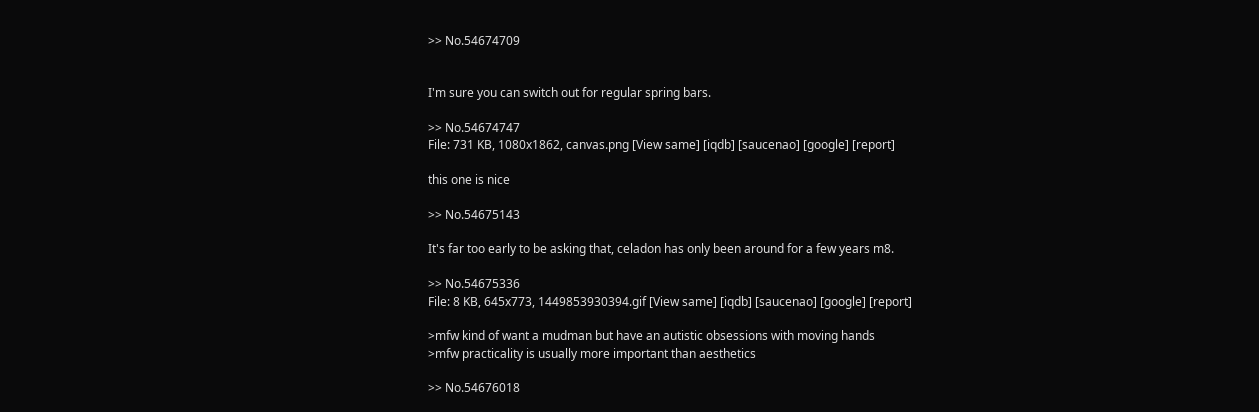>> No.54674709


I'm sure you can switch out for regular spring bars.

>> No.54674747
File: 731 KB, 1080x1862, canvas.png [View same] [iqdb] [saucenao] [google] [report]

this one is nice

>> No.54675143

It's far too early to be asking that, celadon has only been around for a few years m8.

>> No.54675336
File: 8 KB, 645x773, 1449853930394.gif [View same] [iqdb] [saucenao] [google] [report]

>mfw kind of want a mudman but have an autistic obsessions with moving hands
>mfw practicality is usually more important than aesthetics

>> No.54676018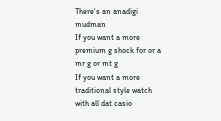There's an anadigi mudman
If you want a more premium g shock for or a mr g or mt g
If you want a more traditional style watch with all dat casio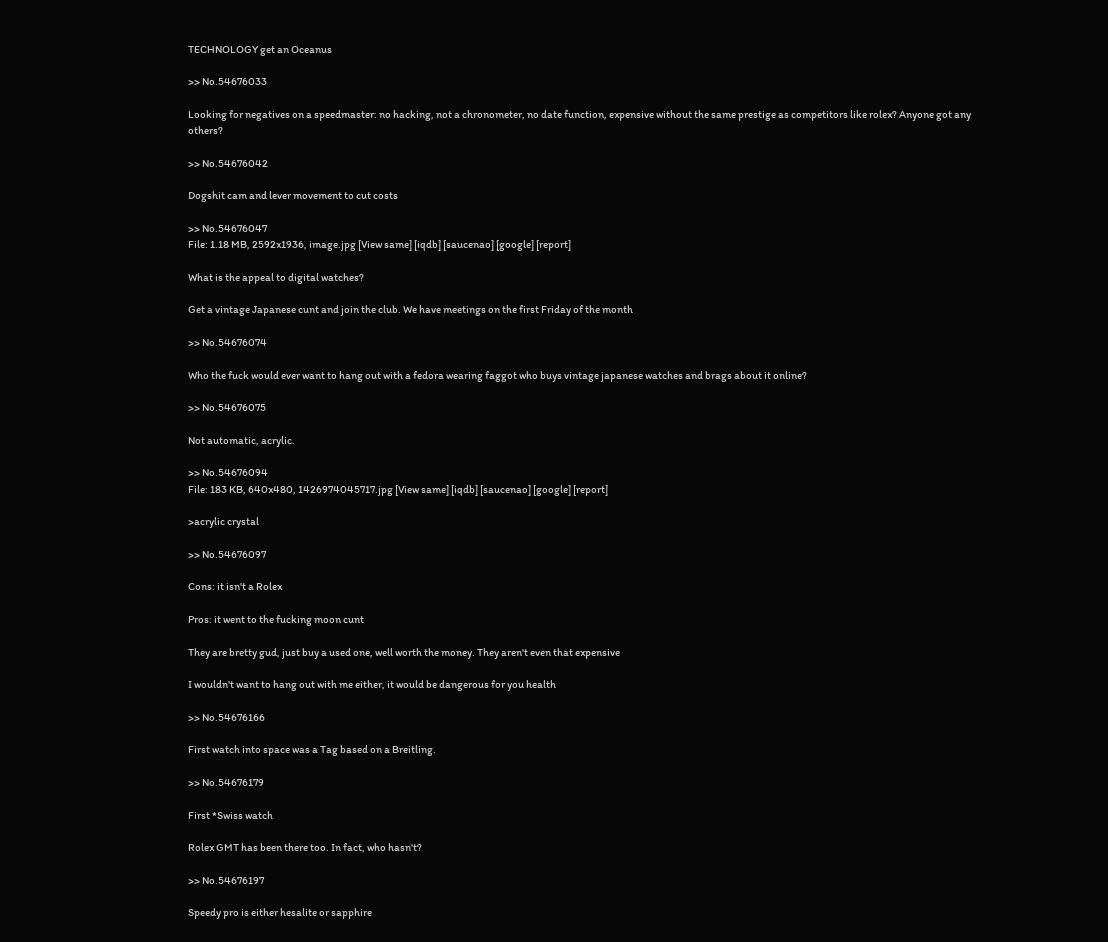TECHNOLOGY get an Oceanus

>> No.54676033

Looking for negatives on a speedmaster: no hacking, not a chronometer, no date function, expensive without the same prestige as competitors like rolex? Anyone got any others?

>> No.54676042

Dogshit cam and lever movement to cut costs

>> No.54676047
File: 1.18 MB, 2592x1936, image.jpg [View same] [iqdb] [saucenao] [google] [report]

What is the appeal to digital watches?

Get a vintage Japanese cunt and join the club. We have meetings on the first Friday of the month

>> No.54676074

Who the fuck would ever want to hang out with a fedora wearing faggot who buys vintage japanese watches and brags about it online?

>> No.54676075

Not automatic, acrylic.

>> No.54676094
File: 183 KB, 640x480, 1426974045717.jpg [View same] [iqdb] [saucenao] [google] [report]

>acrylic crystal

>> No.54676097

Cons: it isn't a Rolex

Pros: it went to the fucking moon cunt

They are bretty gud, just buy a used one, well worth the money. They aren't even that expensive

I wouldn't want to hang out with me either, it would be dangerous for you health

>> No.54676166

First watch into space was a Tag based on a Breitling.

>> No.54676179

First *Swiss watch

Rolex GMT has been there too. In fact, who hasn't?

>> No.54676197

Speedy pro is either hesalite or sapphire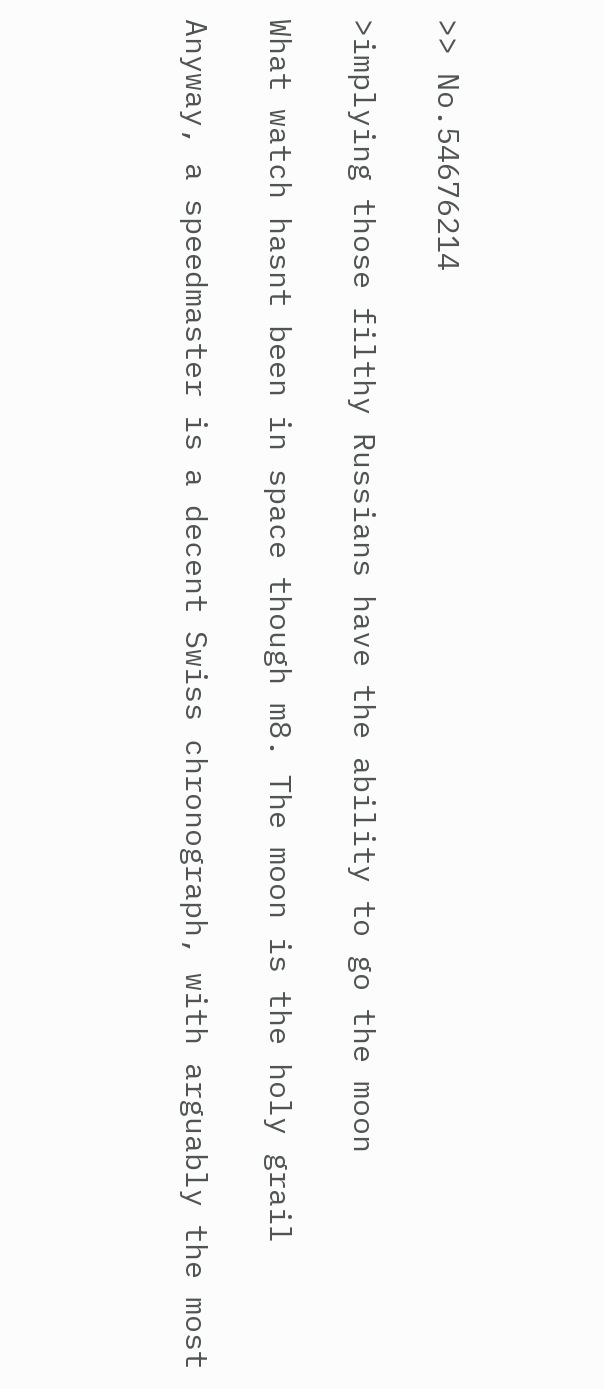>> No.54676214

>implying those filthy Russians have the ability to go the moon

What watch hasnt been in space though m8. The moon is the holy grail

Anyway, a speedmaster is a decent Swiss chronograph, with arguably the most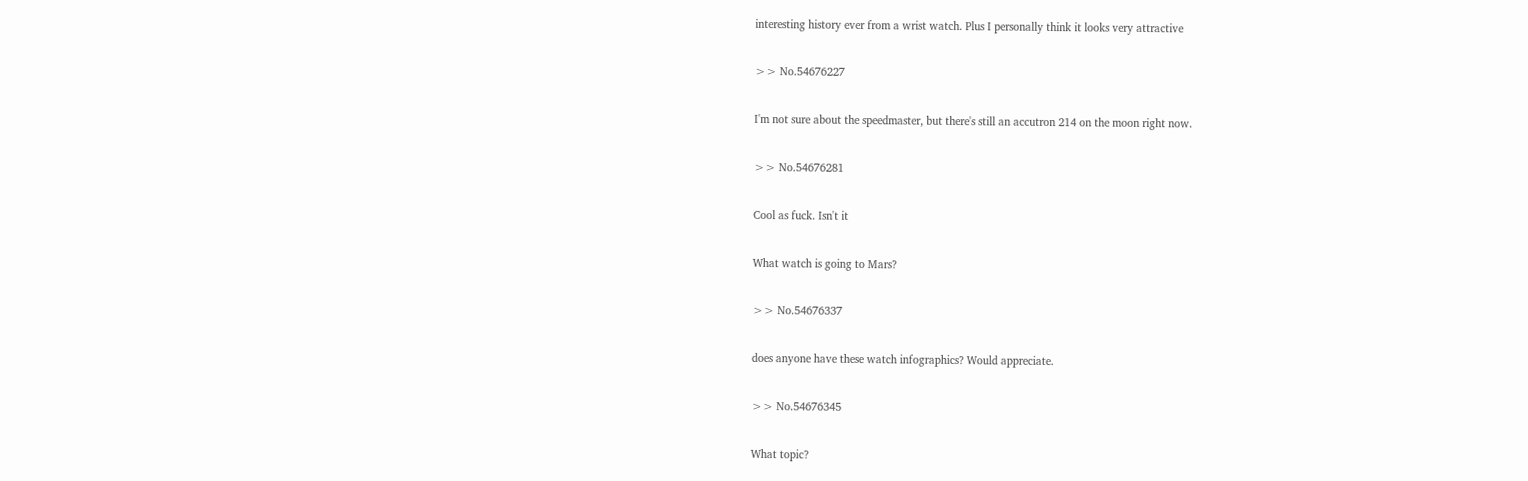interesting history ever from a wrist watch. Plus I personally think it looks very attractive

>> No.54676227

I'm not sure about the speedmaster, but there's still an accutron 214 on the moon right now.

>> No.54676281

Cool as fuck. Isn't it

What watch is going to Mars?

>> No.54676337

does anyone have these watch infographics? Would appreciate.

>> No.54676345

What topic?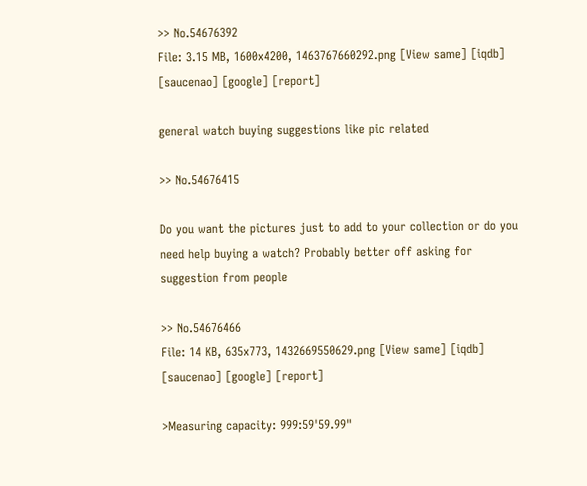>> No.54676392
File: 3.15 MB, 1600x4200, 1463767660292.png [View same] [iqdb] [saucenao] [google] [report]

general watch buying suggestions like pic related

>> No.54676415

Do you want the pictures just to add to your collection or do you need help buying a watch? Probably better off asking for suggestion from people

>> No.54676466
File: 14 KB, 635x773, 1432669550629.png [View same] [iqdb] [saucenao] [google] [report]

>Measuring capacity: 999:59'59.99"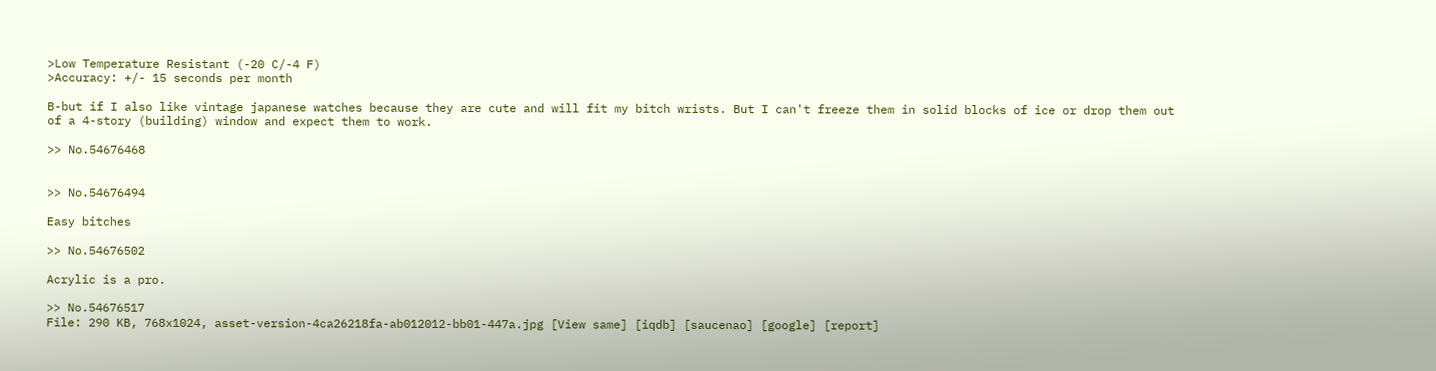>Low Temperature Resistant (-20 C/-4 F)
>Accuracy: +/- 15 seconds per month

B-but if I also like vintage japanese watches because they are cute and will fit my bitch wrists. But I can't freeze them in solid blocks of ice or drop them out of a 4-story (building) window and expect them to work.

>> No.54676468


>> No.54676494

Easy bitches

>> No.54676502

Acrylic is a pro.

>> No.54676517
File: 290 KB, 768x1024, asset-version-4ca26218fa-ab012012-bb01-447a.jpg [View same] [iqdb] [saucenao] [google] [report]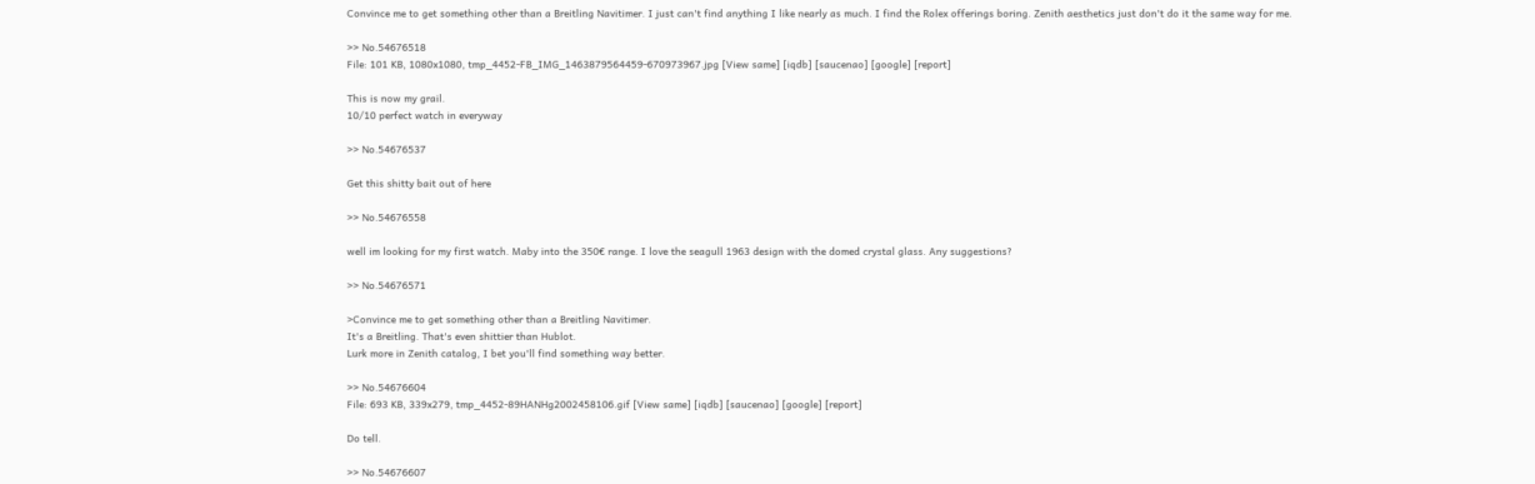Convince me to get something other than a Breitling Navitimer. I just can't find anything I like nearly as much. I find the Rolex offerings boring. Zenith aesthetics just don't do it the same way for me.

>> No.54676518
File: 101 KB, 1080x1080, tmp_4452-FB_IMG_1463879564459-670973967.jpg [View same] [iqdb] [saucenao] [google] [report]

This is now my grail.
10/10 perfect watch in everyway

>> No.54676537

Get this shitty bait out of here

>> No.54676558

well im looking for my first watch. Maby into the 350€ range. I love the seagull 1963 design with the domed crystal glass. Any suggestions?

>> No.54676571

>Convince me to get something other than a Breitling Navitimer.
It's a Breitling. That's even shittier than Hublot.
Lurk more in Zenith catalog, I bet you'll find something way better.

>> No.54676604
File: 693 KB, 339x279, tmp_4452-89HANHg2002458106.gif [View same] [iqdb] [saucenao] [google] [report]

Do tell.

>> No.54676607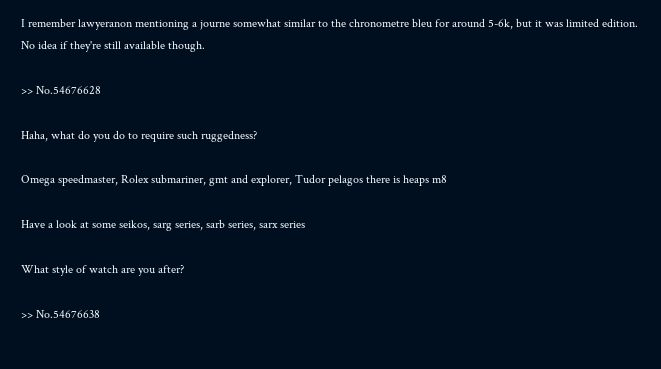I remember lawyeranon mentioning a journe somewhat similar to the chronometre bleu for around 5-6k, but it was limited edition. No idea if they're still available though.

>> No.54676628

Haha, what do you do to require such ruggedness?

Omega speedmaster, Rolex submariner, gmt and explorer, Tudor pelagos there is heaps m8

Have a look at some seikos, sarg series, sarb series, sarx series

What style of watch are you after?

>> No.54676638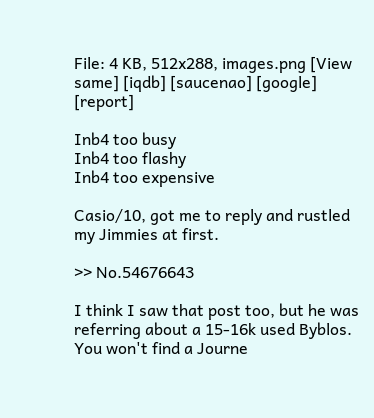File: 4 KB, 512x288, images.png [View same] [iqdb] [saucenao] [google] [report]

Inb4 too busy
Inb4 too flashy
Inb4 too expensive

Casio/10, got me to reply and rustled my Jimmies at first.

>> No.54676643

I think I saw that post too, but he was referring about a 15-16k used Byblos. You won't find a Journe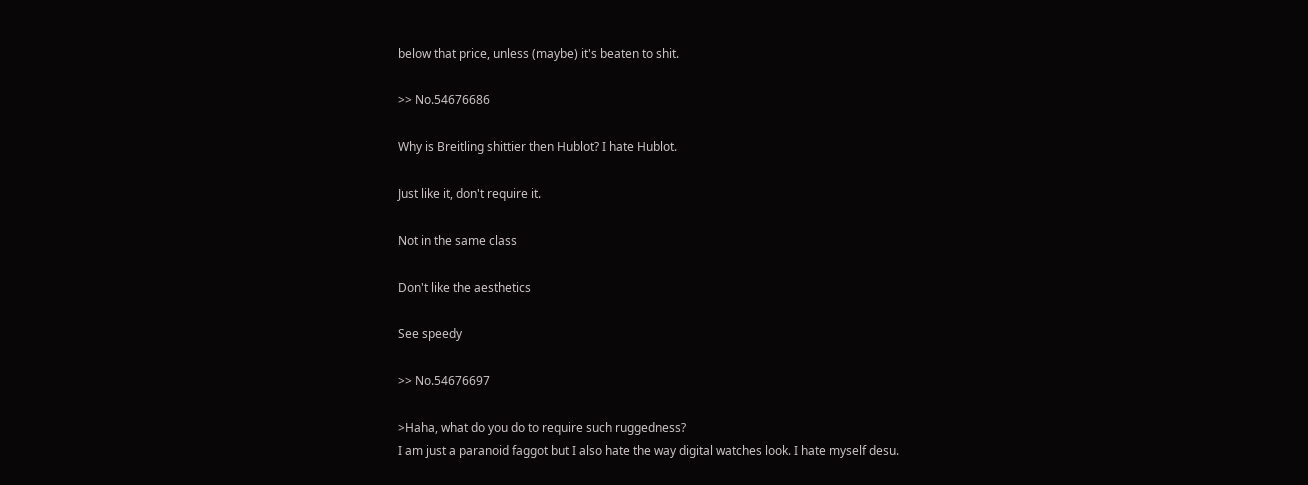below that price, unless (maybe) it's beaten to shit.

>> No.54676686

Why is Breitling shittier then Hublot? I hate Hublot.

Just like it, don't require it.

Not in the same class

Don't like the aesthetics

See speedy

>> No.54676697

>Haha, what do you do to require such ruggedness?
I am just a paranoid faggot but I also hate the way digital watches look. I hate myself desu.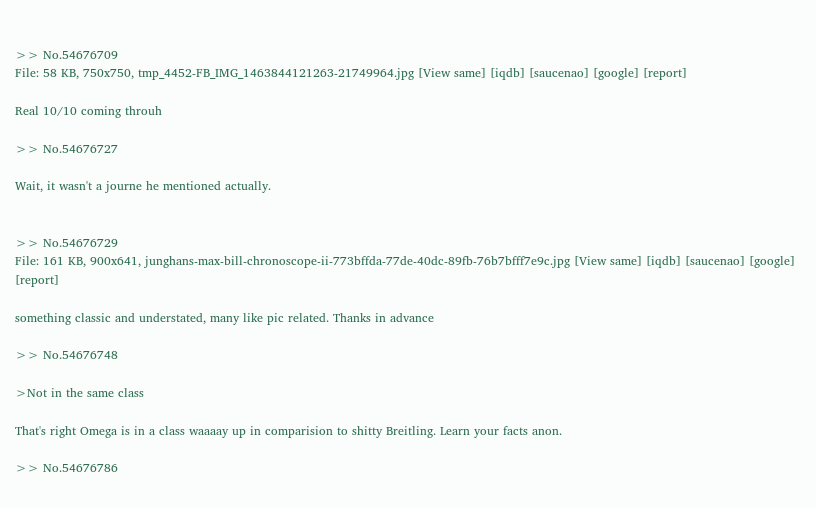>> No.54676709
File: 58 KB, 750x750, tmp_4452-FB_IMG_1463844121263-21749964.jpg [View same] [iqdb] [saucenao] [google] [report]

Real 10/10 coming throuh

>> No.54676727

Wait, it wasn't a journe he mentioned actually.


>> No.54676729
File: 161 KB, 900x641, junghans-max-bill-chronoscope-ii-773bffda-77de-40dc-89fb-76b7bfff7e9c.jpg [View same] [iqdb] [saucenao] [google] [report]

something classic and understated, many like pic related. Thanks in advance

>> No.54676748

>Not in the same class

That's right Omega is in a class waaaay up in comparision to shitty Breitling. Learn your facts anon.

>> No.54676786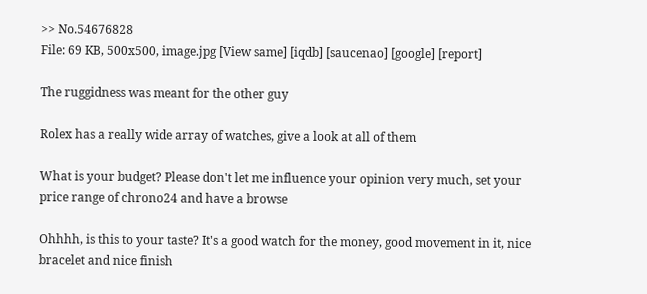>> No.54676828
File: 69 KB, 500x500, image.jpg [View same] [iqdb] [saucenao] [google] [report]

The ruggidness was meant for the other guy

Rolex has a really wide array of watches, give a look at all of them

What is your budget? Please don't let me influence your opinion very much, set your price range of chrono24 and have a browse

Ohhhh, is this to your taste? It's a good watch for the money, good movement in it, nice bracelet and nice finish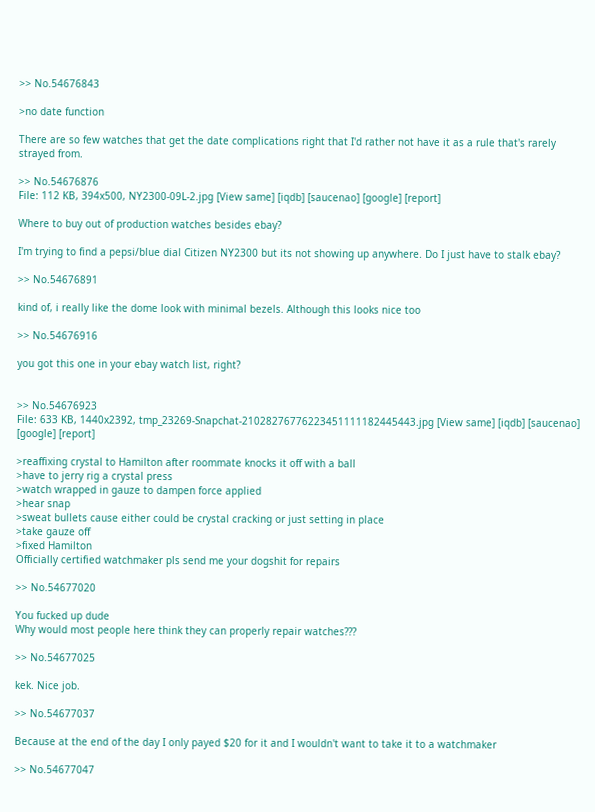>> No.54676843

>no date function

There are so few watches that get the date complications right that I'd rather not have it as a rule that's rarely strayed from.

>> No.54676876
File: 112 KB, 394x500, NY2300-09L-2.jpg [View same] [iqdb] [saucenao] [google] [report]

Where to buy out of production watches besides ebay?

I'm trying to find a pepsi/blue dial Citizen NY2300 but its not showing up anywhere. Do I just have to stalk ebay?

>> No.54676891

kind of, i really like the dome look with minimal bezels. Although this looks nice too

>> No.54676916

you got this one in your ebay watch list, right?


>> No.54676923
File: 633 KB, 1440x2392, tmp_23269-Snapchat-21028276776223451111182445443.jpg [View same] [iqdb] [saucenao] [google] [report]

>reaffixing crystal to Hamilton after roommate knocks it off with a ball
>have to jerry rig a crystal press
>watch wrapped in gauze to dampen force applied
>hear snap
>sweat bullets cause either could be crystal cracking or just setting in place
>take gauze off
>fixed Hamilton
Officially certified watchmaker pls send me your dogshit for repairs

>> No.54677020

You fucked up dude
Why would most people here think they can properly repair watches???

>> No.54677025

kek. Nice job.

>> No.54677037

Because at the end of the day I only payed $20 for it and I wouldn't want to take it to a watchmaker

>> No.54677047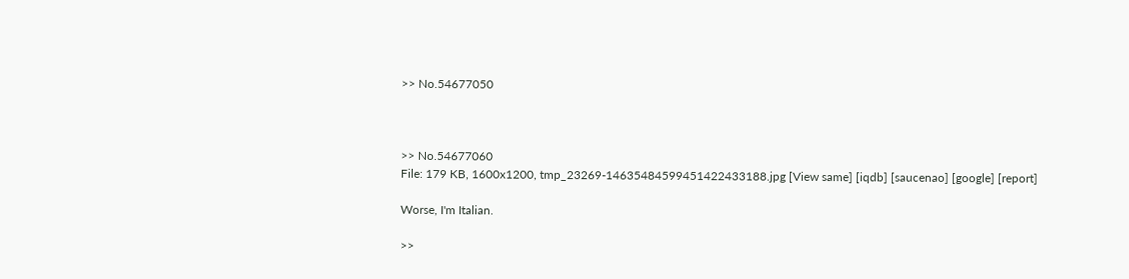>> No.54677050



>> No.54677060
File: 179 KB, 1600x1200, tmp_23269-14635484599451422433188.jpg [View same] [iqdb] [saucenao] [google] [report]

Worse, I'm Italian.

>>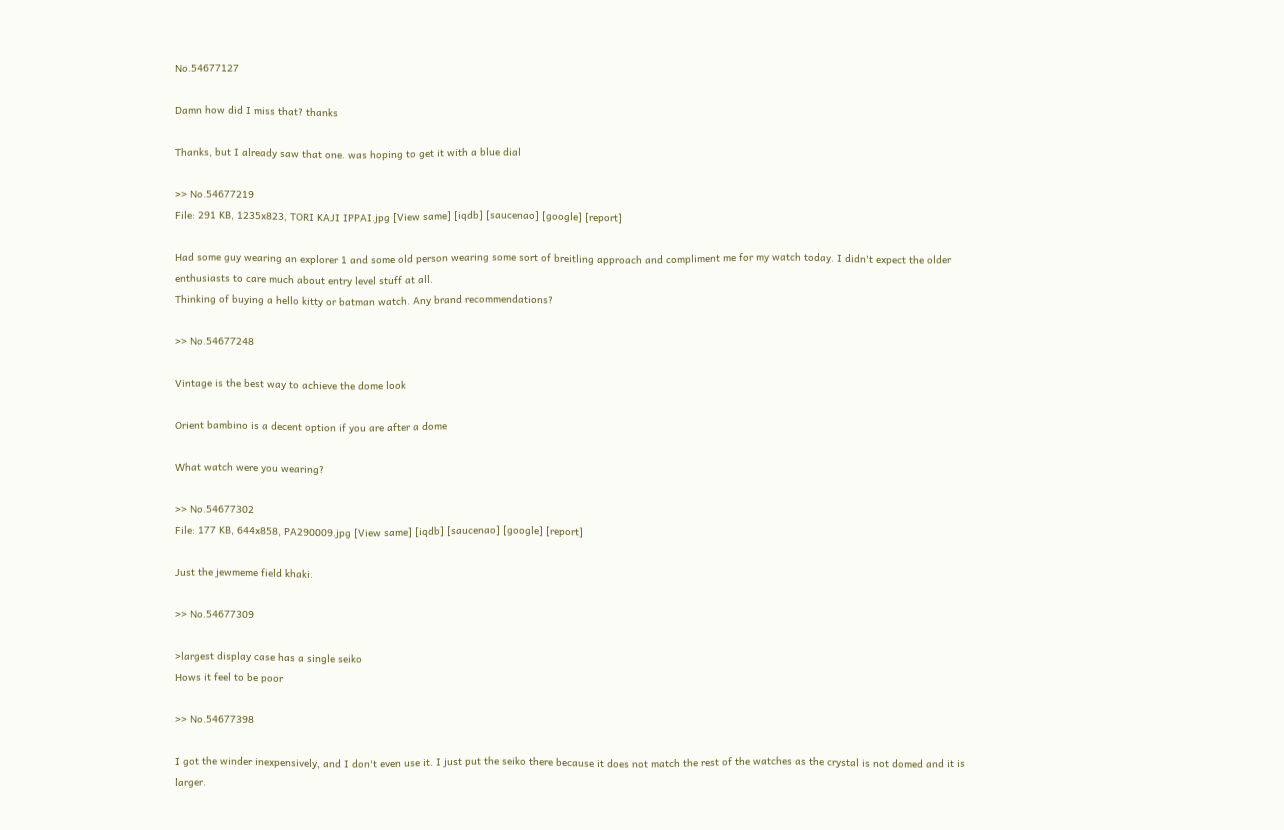No.54677127

Damn how did I miss that? thanks

Thanks, but I already saw that one. was hoping to get it with a blue dial

>> No.54677219
File: 291 KB, 1235x823, TORI KAJI IPPAI.jpg [View same] [iqdb] [saucenao] [google] [report]

Had some guy wearing an explorer 1 and some old person wearing some sort of breitling approach and compliment me for my watch today. I didn't expect the older enthusiasts to care much about entry level stuff at all.
Thinking of buying a hello kitty or batman watch. Any brand recommendations?

>> No.54677248

Vintage is the best way to achieve the dome look

Orient bambino is a decent option if you are after a dome

What watch were you wearing?

>> No.54677302
File: 177 KB, 644x858, PA290009.jpg [View same] [iqdb] [saucenao] [google] [report]

Just the jewmeme field khaki.

>> No.54677309

>largest display case has a single seiko
Hows it feel to be poor

>> No.54677398

I got the winder inexpensively, and I don't even use it. I just put the seiko there because it does not match the rest of the watches as the crystal is not domed and it is larger.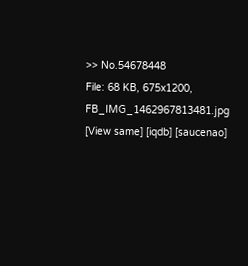>> No.54678448
File: 68 KB, 675x1200, FB_IMG_1462967813481.jpg [View same] [iqdb] [saucenao]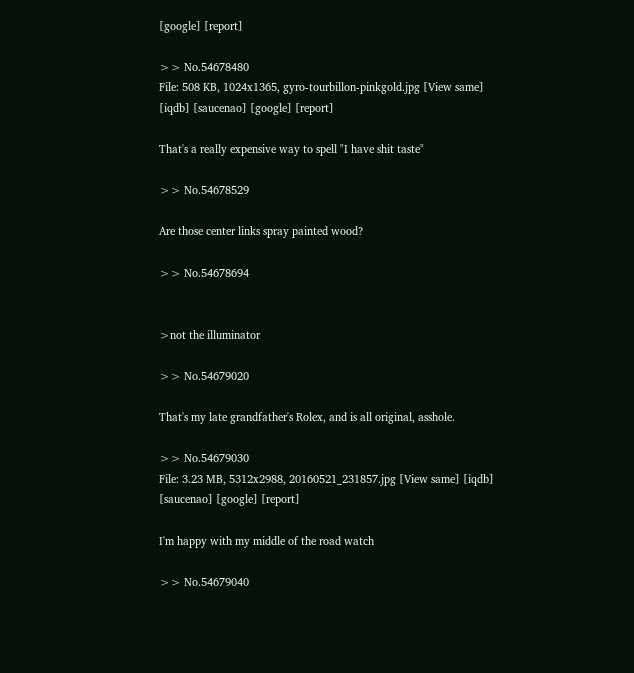[google] [report]

>> No.54678480
File: 508 KB, 1024x1365, gyro-tourbillon-pinkgold.jpg [View same] [iqdb] [saucenao] [google] [report]

That's a really expensive way to spell "I have shit taste"

>> No.54678529

Are those center links spray painted wood?

>> No.54678694


>not the illuminator

>> No.54679020

That's my late grandfather's Rolex, and is all original, asshole.

>> No.54679030
File: 3.23 MB, 5312x2988, 20160521_231857.jpg [View same] [iqdb] [saucenao] [google] [report]

I'm happy with my middle of the road watch

>> No.54679040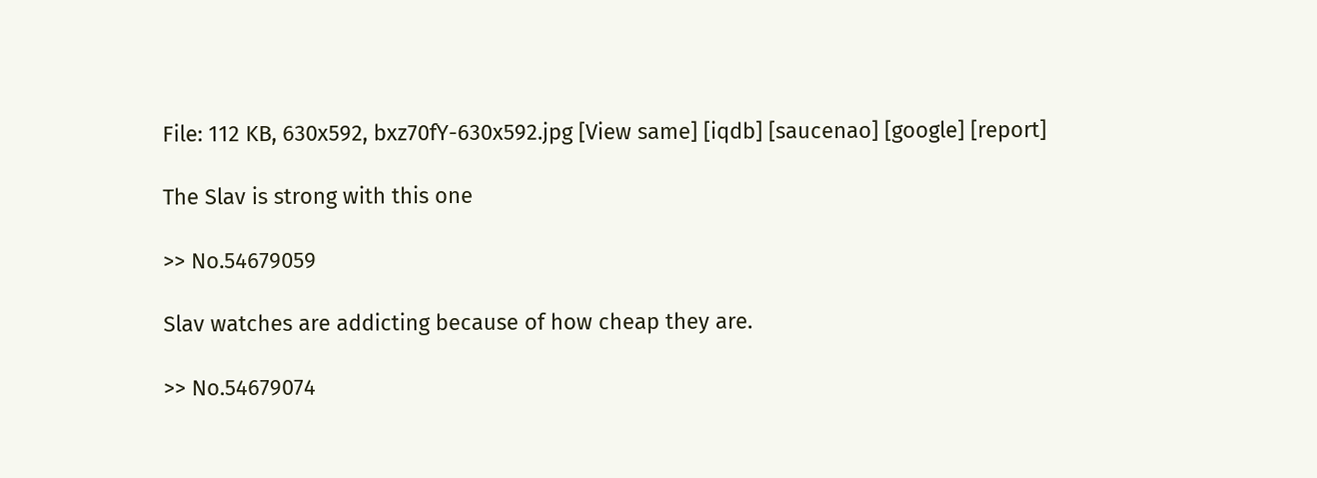File: 112 KB, 630x592, bxz70fY-630x592.jpg [View same] [iqdb] [saucenao] [google] [report]

The Slav is strong with this one

>> No.54679059

Slav watches are addicting because of how cheap they are.

>> No.54679074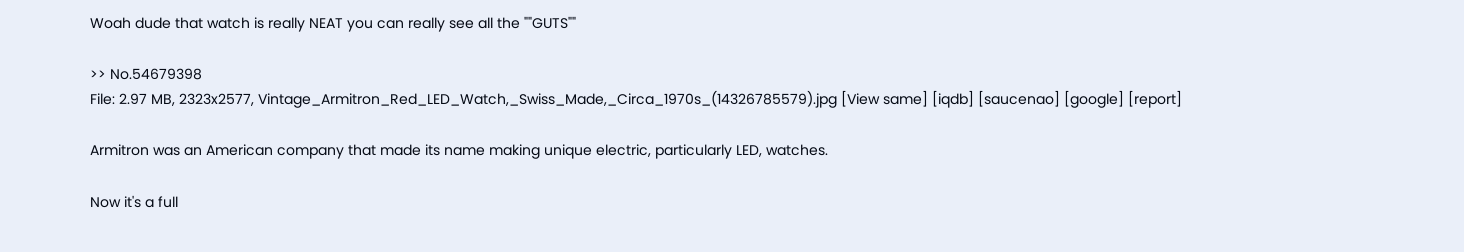Woah dude that watch is really NEAT you can really see all the ""GUTS""

>> No.54679398
File: 2.97 MB, 2323x2577, Vintage_Armitron_Red_LED_Watch,_Swiss_Made,_Circa_1970s_(14326785579).jpg [View same] [iqdb] [saucenao] [google] [report]

Armitron was an American company that made its name making unique electric, particularly LED, watches.

Now it's a full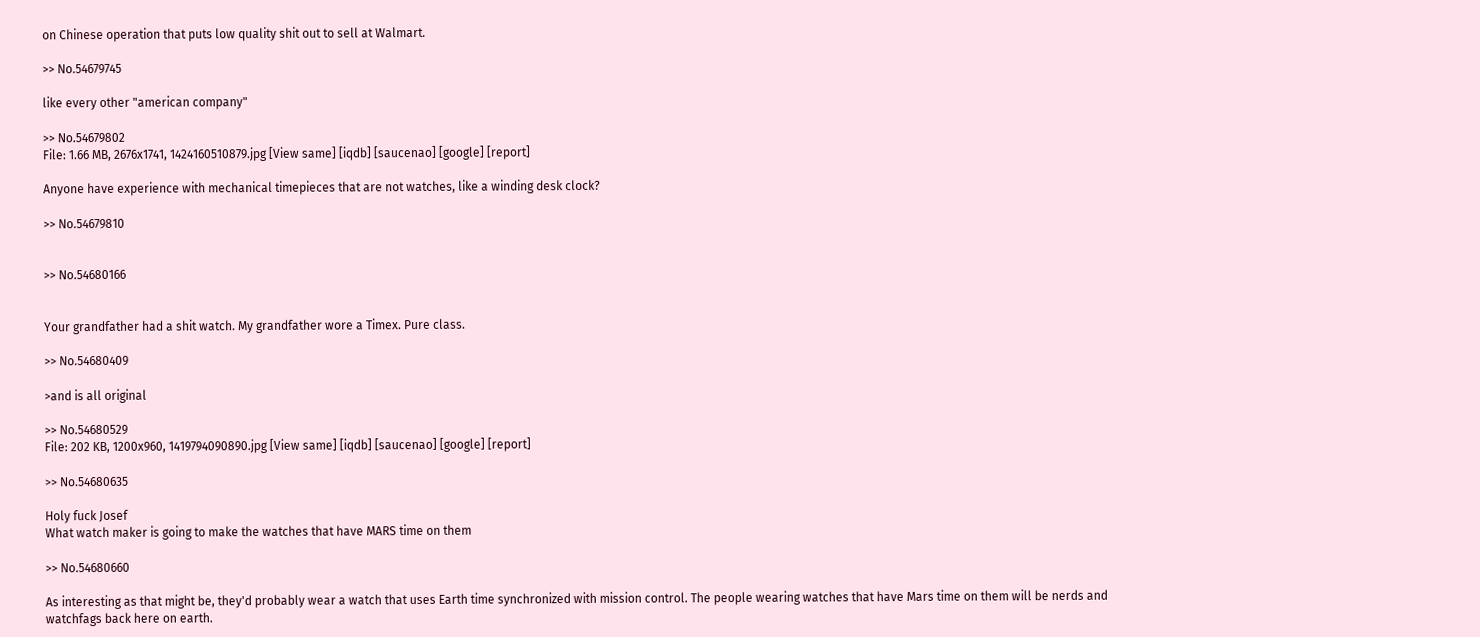on Chinese operation that puts low quality shit out to sell at Walmart.

>> No.54679745

like every other "american company"

>> No.54679802
File: 1.66 MB, 2676x1741, 1424160510879.jpg [View same] [iqdb] [saucenao] [google] [report]

Anyone have experience with mechanical timepieces that are not watches, like a winding desk clock?

>> No.54679810


>> No.54680166


Your grandfather had a shit watch. My grandfather wore a Timex. Pure class.

>> No.54680409

>and is all original

>> No.54680529
File: 202 KB, 1200x960, 1419794090890.jpg [View same] [iqdb] [saucenao] [google] [report]

>> No.54680635

Holy fuck Josef
What watch maker is going to make the watches that have MARS time on them

>> No.54680660

As interesting as that might be, they'd probably wear a watch that uses Earth time synchronized with mission control. The people wearing watches that have Mars time on them will be nerds and watchfags back here on earth.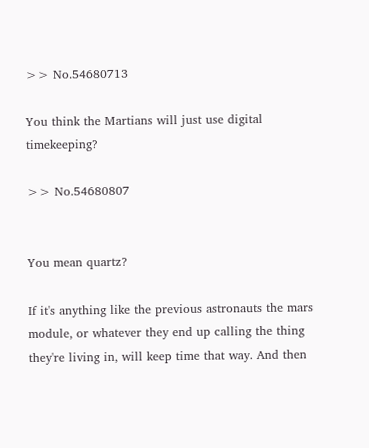>> No.54680713

You think the Martians will just use digital timekeeping?

>> No.54680807


You mean quartz?

If it's anything like the previous astronauts the mars module, or whatever they end up calling the thing they're living in, will keep time that way. And then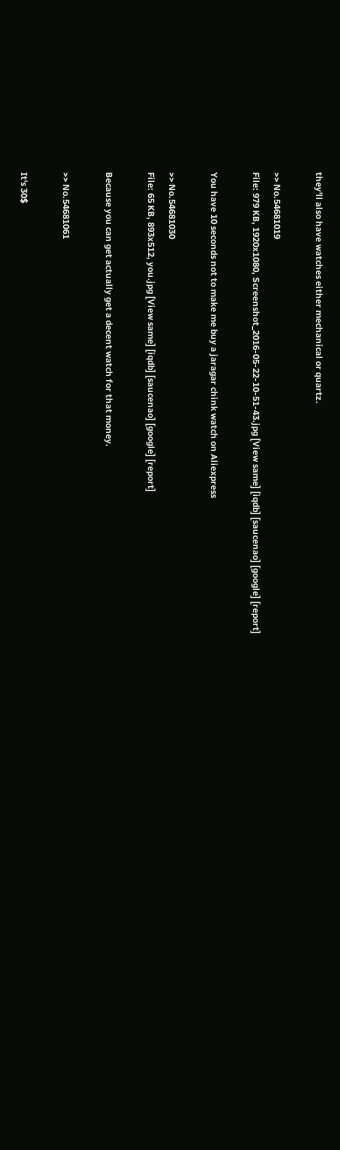they'll also have watches either mechanical or quartz.

>> No.54681019
File: 979 KB, 1920x1080, Screenshot_2016-05-22-10-51-43.jpg [View same] [iqdb] [saucenao] [google] [report]

You have 10 seconds not to make me buy a jaragar chink watch on Aliexpress

>> No.54681030
File: 65 KB, 893x512, you.jpg [View same] [iqdb] [saucenao] [google] [report]

Because you can get actually get a decent watch for that money.

>> No.54681061

It's 30$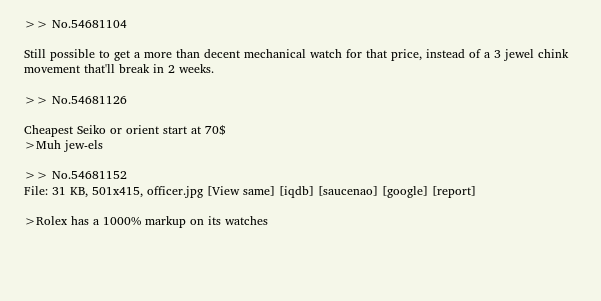>> No.54681104

Still possible to get a more than decent mechanical watch for that price, instead of a 3 jewel chink movement that'll break in 2 weeks.

>> No.54681126

Cheapest Seiko or orient start at 70$
>Muh jew-els

>> No.54681152
File: 31 KB, 501x415, officer.jpg [View same] [iqdb] [saucenao] [google] [report]

>Rolex has a 1000% markup on its watches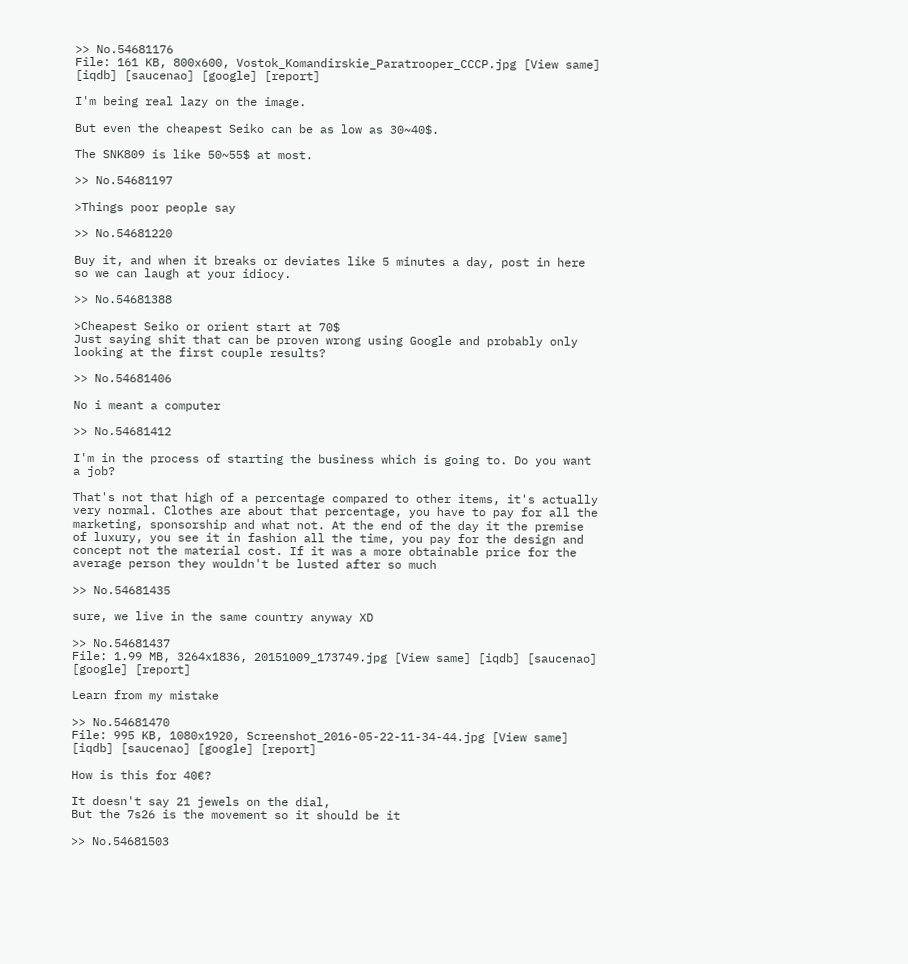>> No.54681176
File: 161 KB, 800x600, Vostok_Komandirskie_Paratrooper_CCCP.jpg [View same] [iqdb] [saucenao] [google] [report]

I'm being real lazy on the image.

But even the cheapest Seiko can be as low as 30~40$.

The SNK809 is like 50~55$ at most.

>> No.54681197

>Things poor people say

>> No.54681220

Buy it, and when it breaks or deviates like 5 minutes a day, post in here so we can laugh at your idiocy.

>> No.54681388

>Cheapest Seiko or orient start at 70$
Just saying shit that can be proven wrong using Google and probably only looking at the first couple results?

>> No.54681406

No i meant a computer

>> No.54681412

I'm in the process of starting the business which is going to. Do you want a job?

That's not that high of a percentage compared to other items, it's actually very normal. Clothes are about that percentage, you have to pay for all the marketing, sponsorship and what not. At the end of the day it the premise of luxury, you see it in fashion all the time, you pay for the design and concept not the material cost. If it was a more obtainable price for the average person they wouldn't be lusted after so much

>> No.54681435

sure, we live in the same country anyway XD

>> No.54681437
File: 1.99 MB, 3264x1836, 20151009_173749.jpg [View same] [iqdb] [saucenao] [google] [report]

Learn from my mistake

>> No.54681470
File: 995 KB, 1080x1920, Screenshot_2016-05-22-11-34-44.jpg [View same] [iqdb] [saucenao] [google] [report]

How is this for 40€?

It doesn't say 21 jewels on the dial,
But the 7s26 is the movement so it should be it

>> No.54681503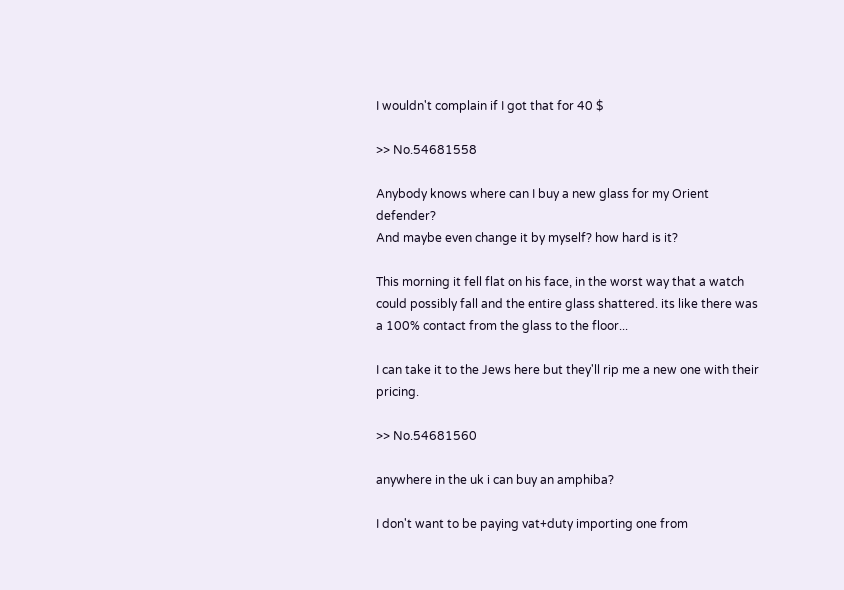I wouldn't complain if I got that for 40 $

>> No.54681558

Anybody knows where can I buy a new glass for my Orient defender?
And maybe even change it by myself? how hard is it?

This morning it fell flat on his face, in the worst way that a watch could possibly fall and the entire glass shattered. its like there was a 100% contact from the glass to the floor...

I can take it to the Jews here but they'll rip me a new one with their pricing.

>> No.54681560

anywhere in the uk i can buy an amphiba?

I don't want to be paying vat+duty importing one from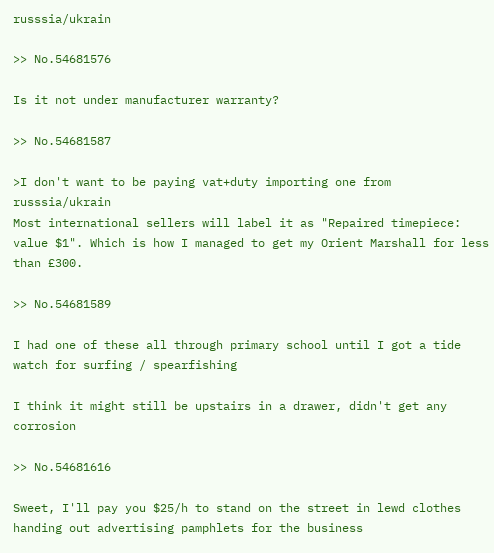russsia/ukrain

>> No.54681576

Is it not under manufacturer warranty?

>> No.54681587

>I don't want to be paying vat+duty importing one from russsia/ukrain
Most international sellers will label it as "Repaired timepiece: value $1". Which is how I managed to get my Orient Marshall for less than £300.

>> No.54681589

I had one of these all through primary school until I got a tide watch for surfing / spearfishing

I think it might still be upstairs in a drawer, didn't get any corrosion

>> No.54681616

Sweet, I'll pay you $25/h to stand on the street in lewd clothes handing out advertising pamphlets for the business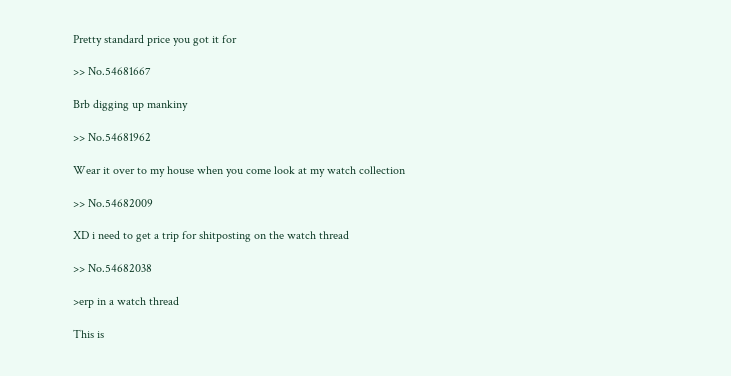Pretty standard price you got it for

>> No.54681667

Brb digging up mankiny

>> No.54681962

Wear it over to my house when you come look at my watch collection

>> No.54682009

XD i need to get a trip for shitposting on the watch thread

>> No.54682038

>erp in a watch thread

This is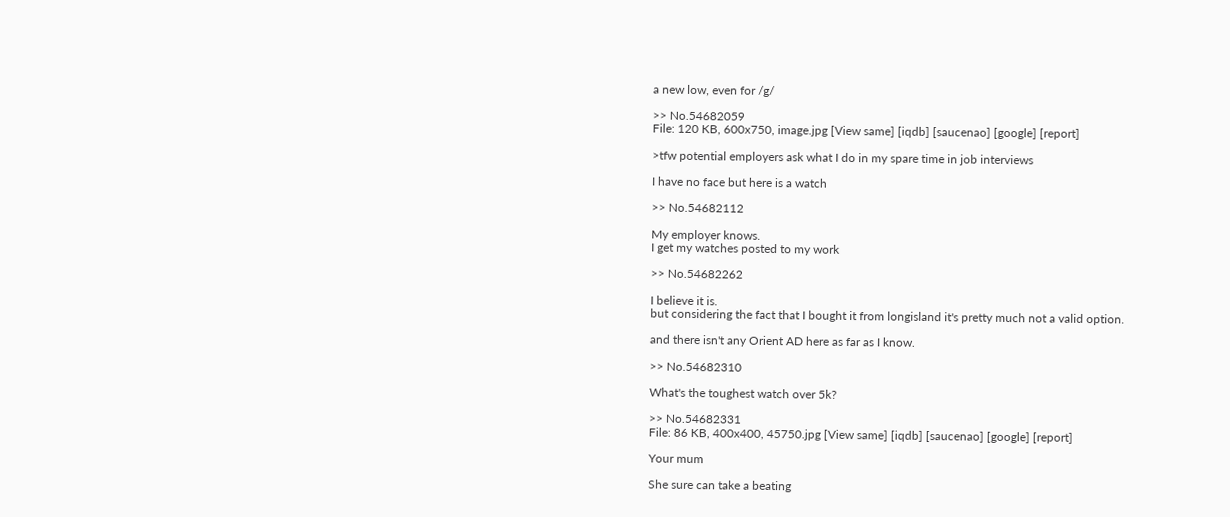a new low, even for /g/

>> No.54682059
File: 120 KB, 600x750, image.jpg [View same] [iqdb] [saucenao] [google] [report]

>tfw potential employers ask what I do in my spare time in job interviews

I have no face but here is a watch

>> No.54682112

My employer knows.
I get my watches posted to my work

>> No.54682262

I believe it is.
but considering the fact that I bought it from longisland it's pretty much not a valid option.

and there isn't any Orient AD here as far as I know.

>> No.54682310

What's the toughest watch over 5k?

>> No.54682331
File: 86 KB, 400x400, 45750.jpg [View same] [iqdb] [saucenao] [google] [report]

Your mum

She sure can take a beating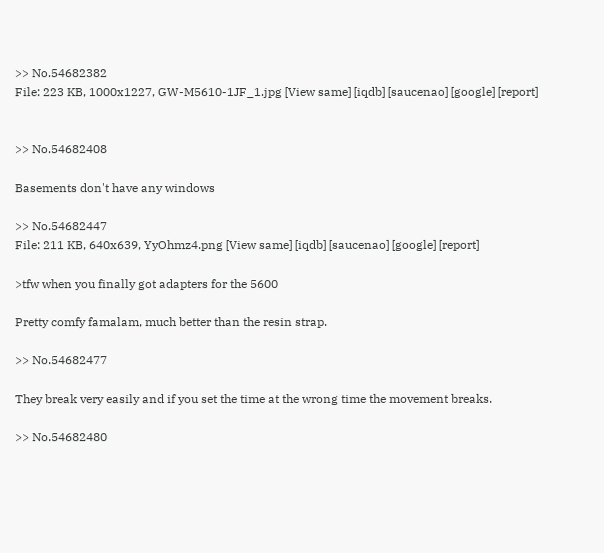>> No.54682382
File: 223 KB, 1000x1227, GW-M5610-1JF_1.jpg [View same] [iqdb] [saucenao] [google] [report]


>> No.54682408

Basements don't have any windows

>> No.54682447
File: 211 KB, 640x639, YyOhmz4.png [View same] [iqdb] [saucenao] [google] [report]

>tfw when you finally got adapters for the 5600

Pretty comfy famalam, much better than the resin strap.

>> No.54682477

They break very easily and if you set the time at the wrong time the movement breaks.

>> No.54682480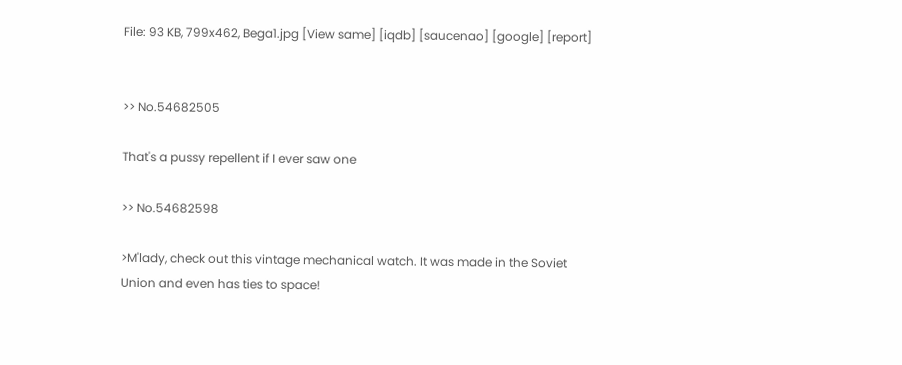File: 93 KB, 799x462, Bega1.jpg [View same] [iqdb] [saucenao] [google] [report]


>> No.54682505

That's a pussy repellent if I ever saw one

>> No.54682598

>M'lady, check out this vintage mechanical watch. It was made in the Soviet Union and even has ties to space!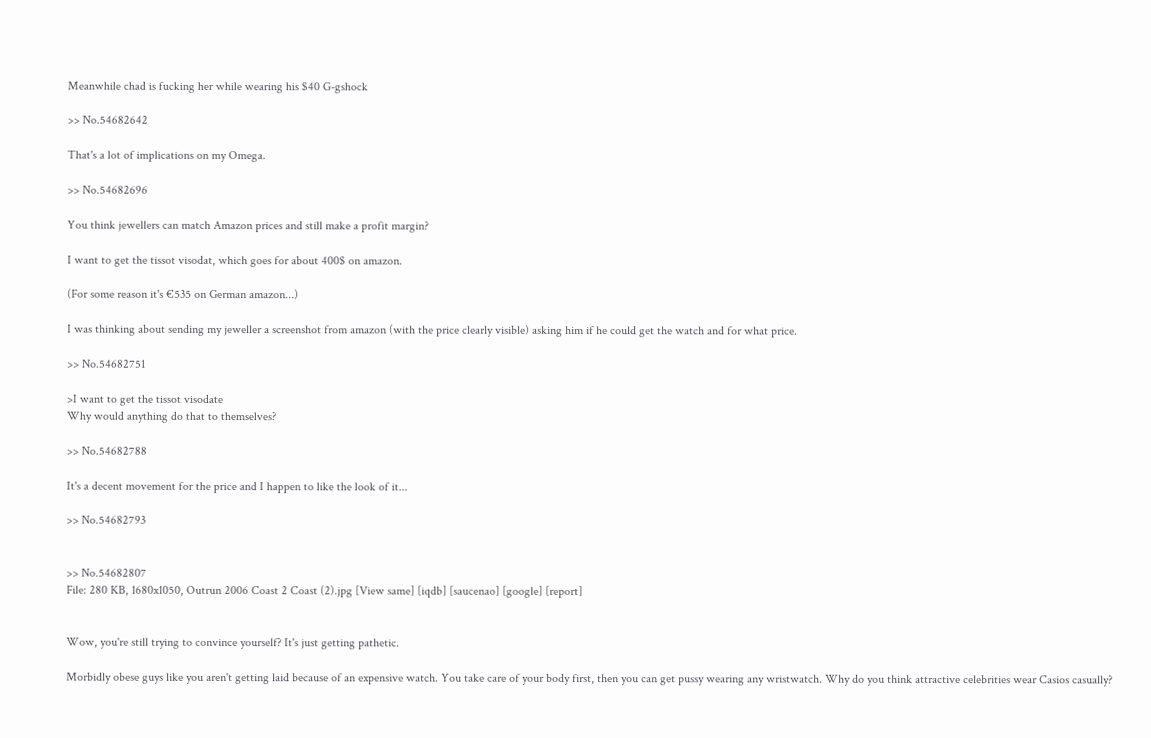Meanwhile chad is fucking her while wearing his $40 G-gshock

>> No.54682642

That's a lot of implications on my Omega.

>> No.54682696

You think jewellers can match Amazon prices and still make a profit margin?

I want to get the tissot visodat, which goes for about 400$ on amazon.

(For some reason it's €535 on German amazon...)

I was thinking about sending my jeweller a screenshot from amazon (with the price clearly visible) asking him if he could get the watch and for what price.

>> No.54682751

>I want to get the tissot visodate
Why would anything do that to themselves?

>> No.54682788

It's a decent movement for the price and I happen to like the look of it...

>> No.54682793


>> No.54682807
File: 280 KB, 1680x1050, Outrun 2006 Coast 2 Coast (2).jpg [View same] [iqdb] [saucenao] [google] [report]


Wow, you're still trying to convince yourself? It's just getting pathetic.

Morbidly obese guys like you aren't getting laid because of an expensive watch. You take care of your body first, then you can get pussy wearing any wristwatch. Why do you think attractive celebrities wear Casios casually?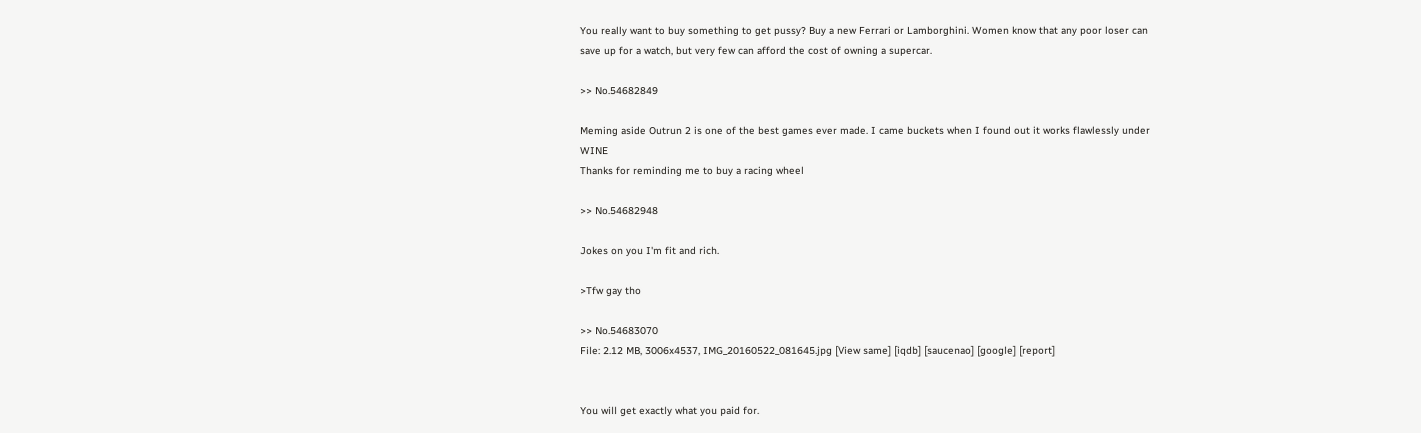You really want to buy something to get pussy? Buy a new Ferrari or Lamborghini. Women know that any poor loser can save up for a watch, but very few can afford the cost of owning a supercar.

>> No.54682849

Meming aside Outrun 2 is one of the best games ever made. I came buckets when I found out it works flawlessly under WINE
Thanks for reminding me to buy a racing wheel

>> No.54682948

Jokes on you I'm fit and rich.

>Tfw gay tho

>> No.54683070
File: 2.12 MB, 3006x4537, IMG_20160522_081645.jpg [View same] [iqdb] [saucenao] [google] [report]


You will get exactly what you paid for.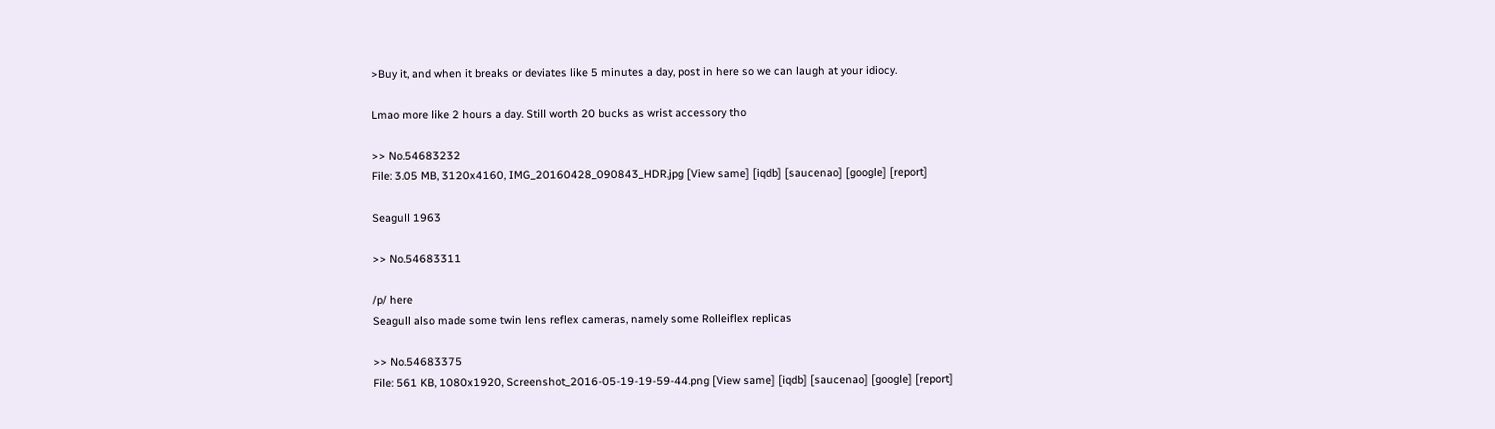>Buy it, and when it breaks or deviates like 5 minutes a day, post in here so we can laugh at your idiocy.

Lmao more like 2 hours a day. Still worth 20 bucks as wrist accessory tho

>> No.54683232
File: 3.05 MB, 3120x4160, IMG_20160428_090843_HDR.jpg [View same] [iqdb] [saucenao] [google] [report]

Seagull 1963

>> No.54683311

/p/ here
Seagull also made some twin lens reflex cameras, namely some Rolleiflex replicas

>> No.54683375
File: 561 KB, 1080x1920, Screenshot_2016-05-19-19-59-44.png [View same] [iqdb] [saucenao] [google] [report]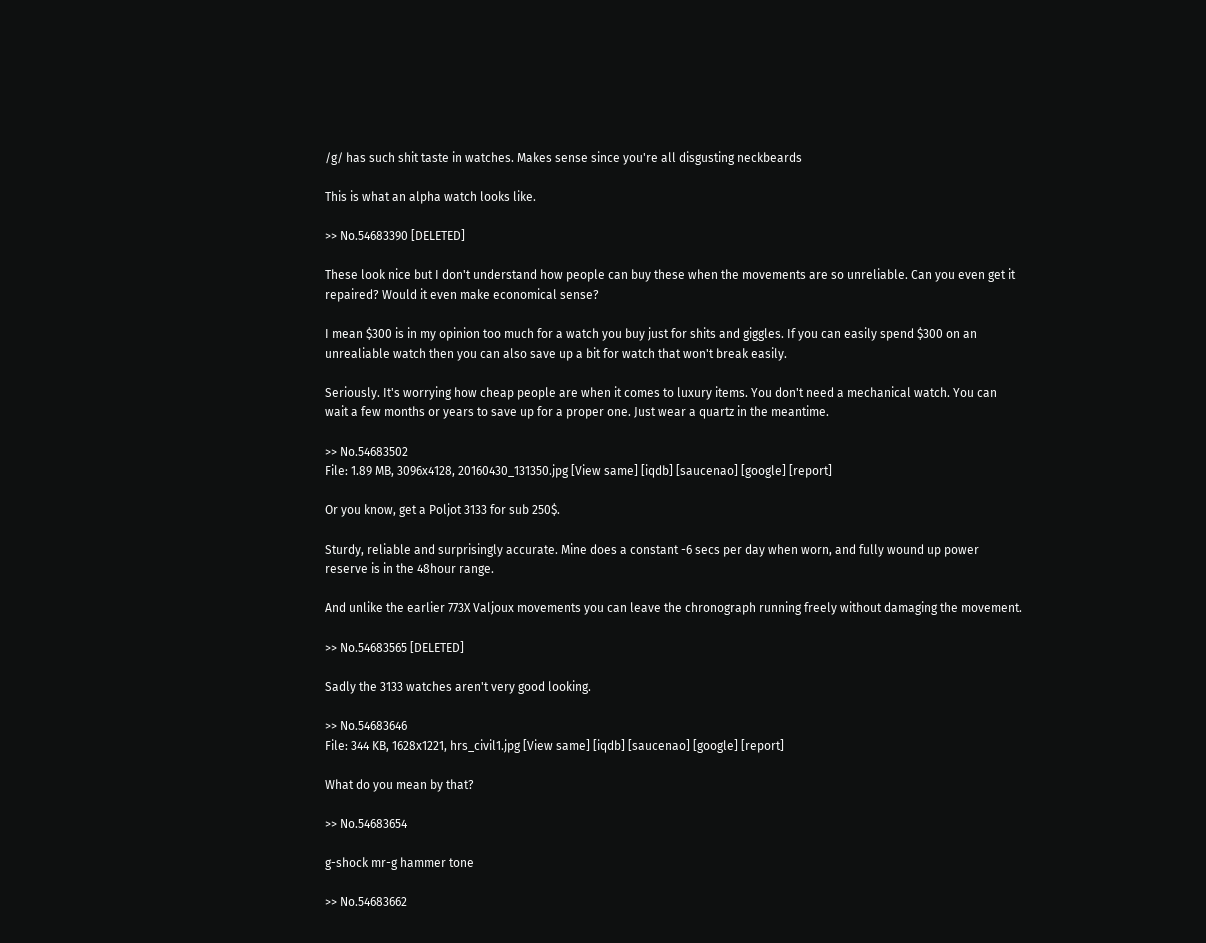/g/ has such shit taste in watches. Makes sense since you're all disgusting neckbeards

This is what an alpha watch looks like.

>> No.54683390 [DELETED]

These look nice but I don't understand how people can buy these when the movements are so unreliable. Can you even get it repaired? Would it even make economical sense?

I mean $300 is in my opinion too much for a watch you buy just for shits and giggles. If you can easily spend $300 on an unrealiable watch then you can also save up a bit for watch that won't break easily.

Seriously. It's worrying how cheap people are when it comes to luxury items. You don't need a mechanical watch. You can wait a few months or years to save up for a proper one. Just wear a quartz in the meantime.

>> No.54683502
File: 1.89 MB, 3096x4128, 20160430_131350.jpg [View same] [iqdb] [saucenao] [google] [report]

Or you know, get a Poljot 3133 for sub 250$.

Sturdy, reliable and surprisingly accurate. Mine does a constant -6 secs per day when worn, and fully wound up power reserve is in the 48hour range.

And unlike the earlier 773X Valjoux movements you can leave the chronograph running freely without damaging the movement.

>> No.54683565 [DELETED]

Sadly the 3133 watches aren't very good looking.

>> No.54683646
File: 344 KB, 1628x1221, hrs_civil1.jpg [View same] [iqdb] [saucenao] [google] [report]

What do you mean by that?

>> No.54683654

g-shock mr-g hammer tone

>> No.54683662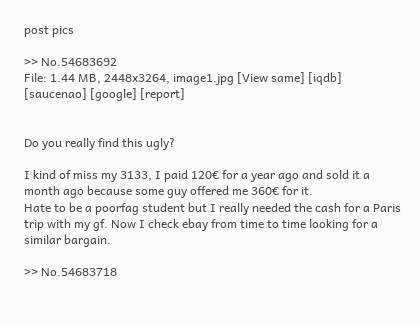post pics

>> No.54683692
File: 1.44 MB, 2448x3264, image1.jpg [View same] [iqdb] [saucenao] [google] [report]


Do you really find this ugly?

I kind of miss my 3133, I paid 120€ for a year ago and sold it a month ago because some guy offered me 360€ for it.
Hate to be a poorfag student but I really needed the cash for a Paris trip with my gf. Now I check ebay from time to time looking for a similar bargain.

>> No.54683718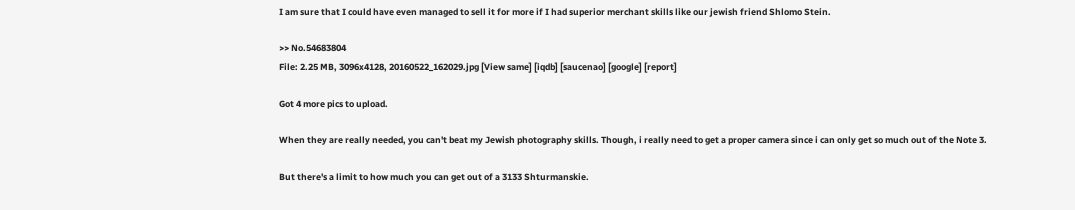I am sure that I could have even managed to sell it for more if I had superior merchant skills like our jewish friend Shlomo Stein.

>> No.54683804
File: 2.25 MB, 3096x4128, 20160522_162029.jpg [View same] [iqdb] [saucenao] [google] [report]

Got 4 more pics to upload.

When they are really needed, you can't beat my Jewish photography skills. Though, i really need to get a proper camera since i can only get so much out of the Note 3.

But there's a limit to how much you can get out of a 3133 Shturmanskie.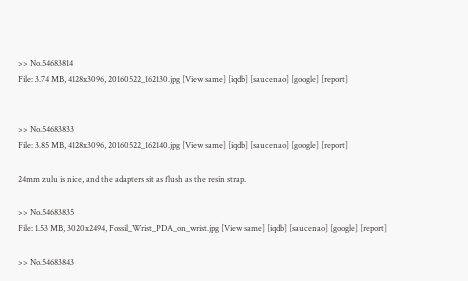>> No.54683814
File: 3.74 MB, 4128x3096, 20160522_162130.jpg [View same] [iqdb] [saucenao] [google] [report]


>> No.54683833
File: 3.85 MB, 4128x3096, 20160522_162140.jpg [View same] [iqdb] [saucenao] [google] [report]

24mm zulu is nice, and the adapters sit as flush as the resin strap.

>> No.54683835
File: 1.53 MB, 3020x2494, Fossil_Wrist_PDA_on_wrist.jpg [View same] [iqdb] [saucenao] [google] [report]

>> No.54683843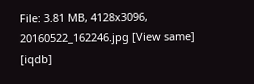File: 3.81 MB, 4128x3096, 20160522_162246.jpg [View same] [iqdb]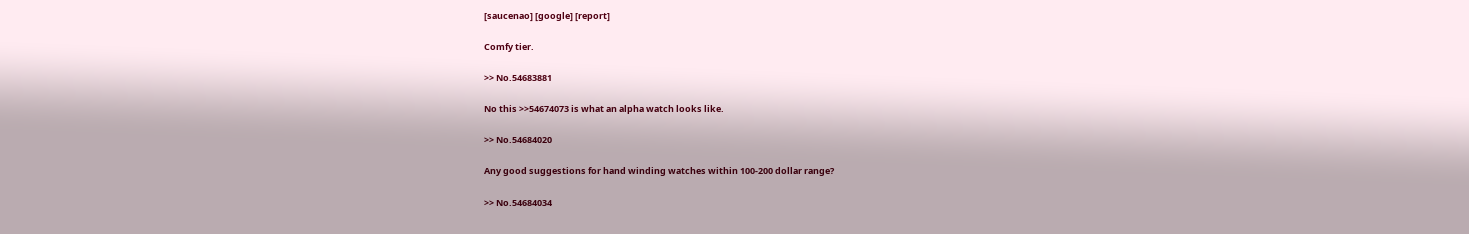[saucenao] [google] [report]

Comfy tier.

>> No.54683881

No this >>54674073 is what an alpha watch looks like.

>> No.54684020

Any good suggestions for hand winding watches within 100-200 dollar range?

>> No.54684034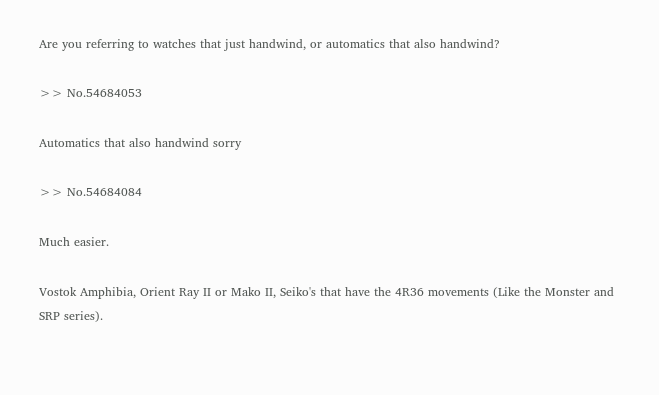Are you referring to watches that just handwind, or automatics that also handwind?

>> No.54684053

Automatics that also handwind sorry

>> No.54684084

Much easier.

Vostok Amphibia, Orient Ray II or Mako II, Seiko's that have the 4R36 movements (Like the Monster and SRP series).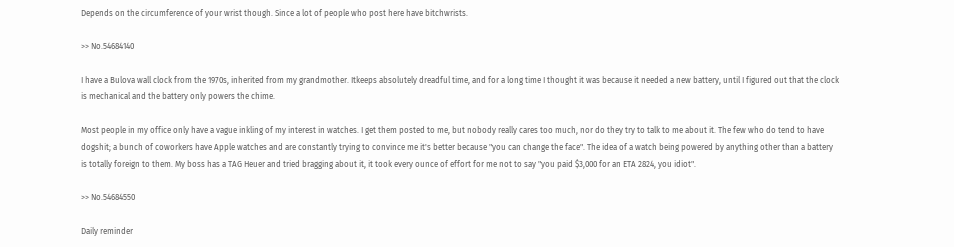Depends on the circumference of your wrist though. Since a lot of people who post here have bitchwrists.

>> No.54684140

I have a Bulova wall clock from the 1970s, inherited from my grandmother. Itkeeps absolutely dreadful time, and for a long time I thought it was because it needed a new battery, until I figured out that the clock is mechanical and the battery only powers the chime.

Most people in my office only have a vague inkling of my interest in watches. I get them posted to me, but nobody really cares too much, nor do they try to talk to me about it. The few who do tend to have dogshit; a bunch of coworkers have Apple watches and are constantly trying to convince me it's better because "you can change the face". The idea of a watch being powered by anything other than a battery is totally foreign to them. My boss has a TAG Heuer and tried bragging about it, it took every ounce of effort for me not to say "you paid $3,000 for an ETA 2824, you idiot".

>> No.54684550

Daily reminder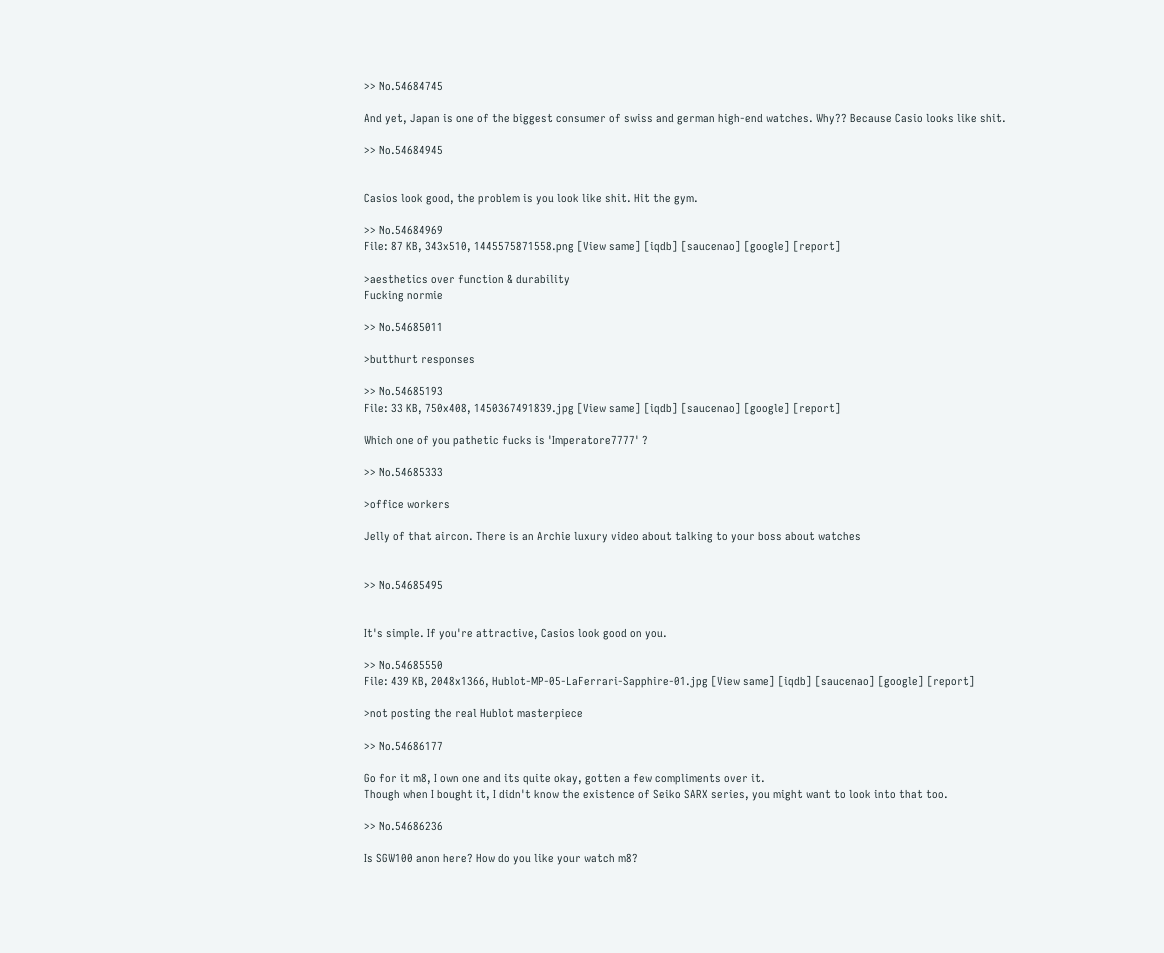>> No.54684745

And yet, Japan is one of the biggest consumer of swiss and german high-end watches. Why?? Because Casio looks like shit.

>> No.54684945


Casios look good, the problem is you look like shit. Hit the gym.

>> No.54684969
File: 87 KB, 343x510, 1445575871558.png [View same] [iqdb] [saucenao] [google] [report]

>aesthetics over function & durability
Fucking normie

>> No.54685011

>butthurt responses

>> No.54685193
File: 33 KB, 750x408, 1450367491839.jpg [View same] [iqdb] [saucenao] [google] [report]

Which one of you pathetic fucks is 'Imperatore7777' ?

>> No.54685333

>office workers

Jelly of that aircon. There is an Archie luxury video about talking to your boss about watches


>> No.54685495


It's simple. If you're attractive, Casios look good on you.

>> No.54685550
File: 439 KB, 2048x1366, Hublot-MP-05-LaFerrari-Sapphire-01.jpg [View same] [iqdb] [saucenao] [google] [report]

>not posting the real Hublot masterpiece

>> No.54686177

Go for it m8, I own one and its quite okay, gotten a few compliments over it.
Though when I bought it, I didn't know the existence of Seiko SARX series, you might want to look into that too.

>> No.54686236

Is SGW100 anon here? How do you like your watch m8?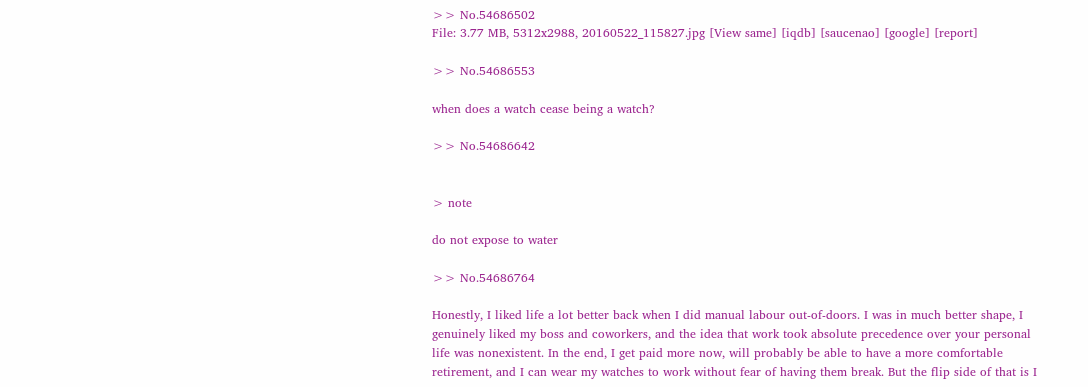>> No.54686502
File: 3.77 MB, 5312x2988, 20160522_115827.jpg [View same] [iqdb] [saucenao] [google] [report]

>> No.54686553

when does a watch cease being a watch?

>> No.54686642


> note

do not expose to water

>> No.54686764

Honestly, I liked life a lot better back when I did manual labour out-of-doors. I was in much better shape, I genuinely liked my boss and coworkers, and the idea that work took absolute precedence over your personal life was nonexistent. In the end, I get paid more now, will probably be able to have a more comfortable retirement, and I can wear my watches to work without fear of having them break. But the flip side of that is I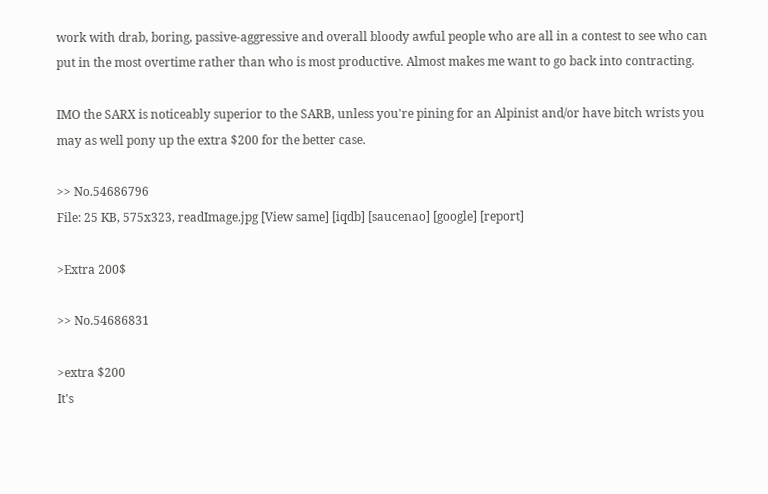work with drab, boring, passive-aggressive and overall bloody awful people who are all in a contest to see who can put in the most overtime rather than who is most productive. Almost makes me want to go back into contracting.

IMO the SARX is noticeably superior to the SARB, unless you're pining for an Alpinist and/or have bitch wrists you may as well pony up the extra $200 for the better case.

>> No.54686796
File: 25 KB, 575x323, readImage.jpg [View same] [iqdb] [saucenao] [google] [report]

>Extra 200$

>> No.54686831

>extra $200
It's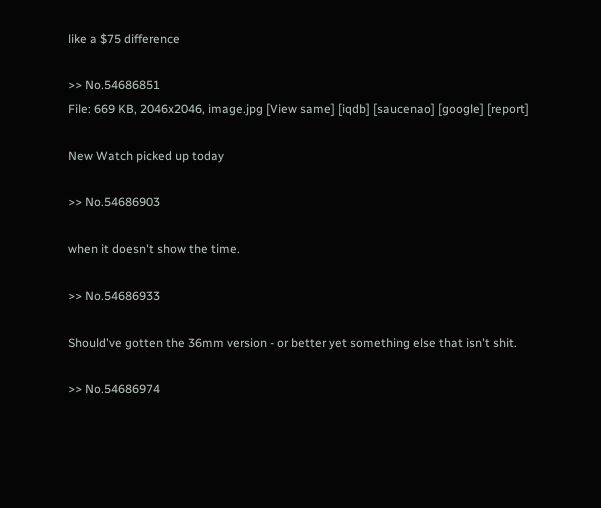like a $75 difference

>> No.54686851
File: 669 KB, 2046x2046, image.jpg [View same] [iqdb] [saucenao] [google] [report]

New Watch picked up today

>> No.54686903

when it doesn't show the time.

>> No.54686933

Should've gotten the 36mm version - or better yet something else that isn't shit.

>> No.54686974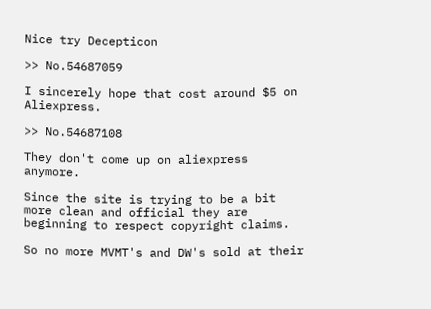Nice try Decepticon

>> No.54687059

I sincerely hope that cost around $5 on Aliexpress.

>> No.54687108

They don't come up on aliexpress anymore.

Since the site is trying to be a bit more clean and official they are beginning to respect copyright claims.

So no more MVMT's and DW's sold at their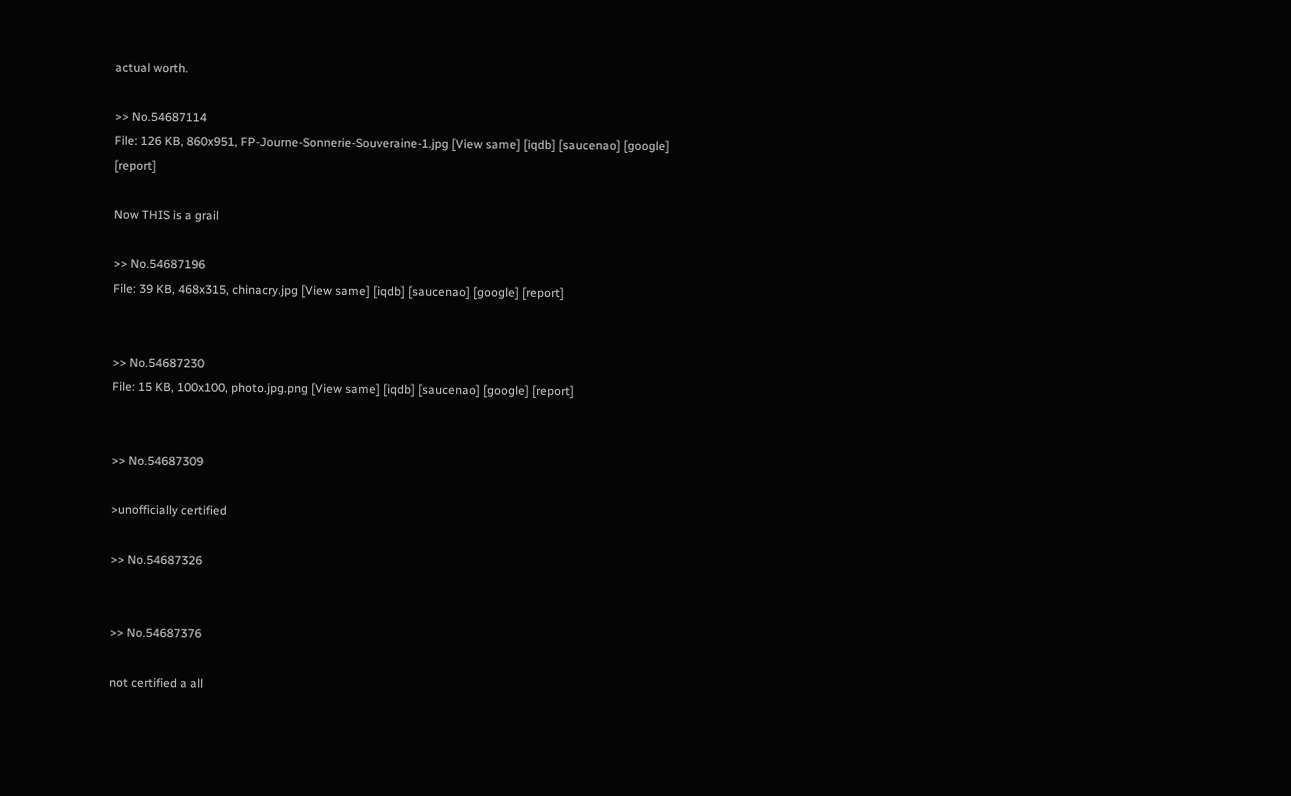actual worth.

>> No.54687114
File: 126 KB, 860x951, FP-Journe-Sonnerie-Souveraine-1.jpg [View same] [iqdb] [saucenao] [google] [report]

Now THIS is a grail

>> No.54687196
File: 39 KB, 468x315, chinacry.jpg [View same] [iqdb] [saucenao] [google] [report]


>> No.54687230
File: 15 KB, 100x100, photo.jpg.png [View same] [iqdb] [saucenao] [google] [report]


>> No.54687309

>unofficially certified

>> No.54687326


>> No.54687376

not certified a all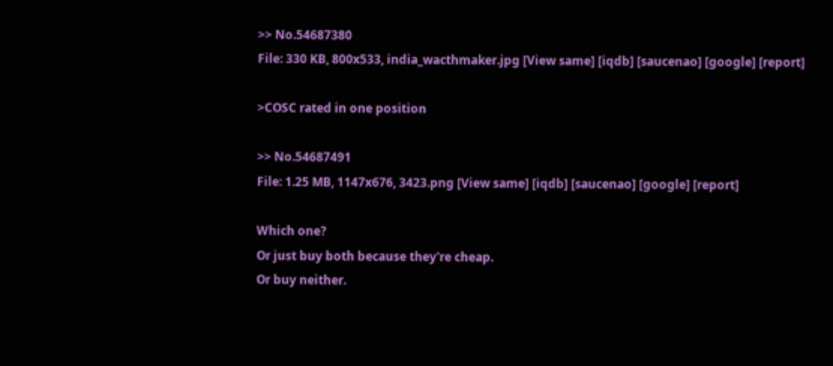>> No.54687380
File: 330 KB, 800x533, india_wacthmaker.jpg [View same] [iqdb] [saucenao] [google] [report]

>COSC rated in one position

>> No.54687491
File: 1.25 MB, 1147x676, 3423.png [View same] [iqdb] [saucenao] [google] [report]

Which one?
Or just buy both because they're cheap.
Or buy neither.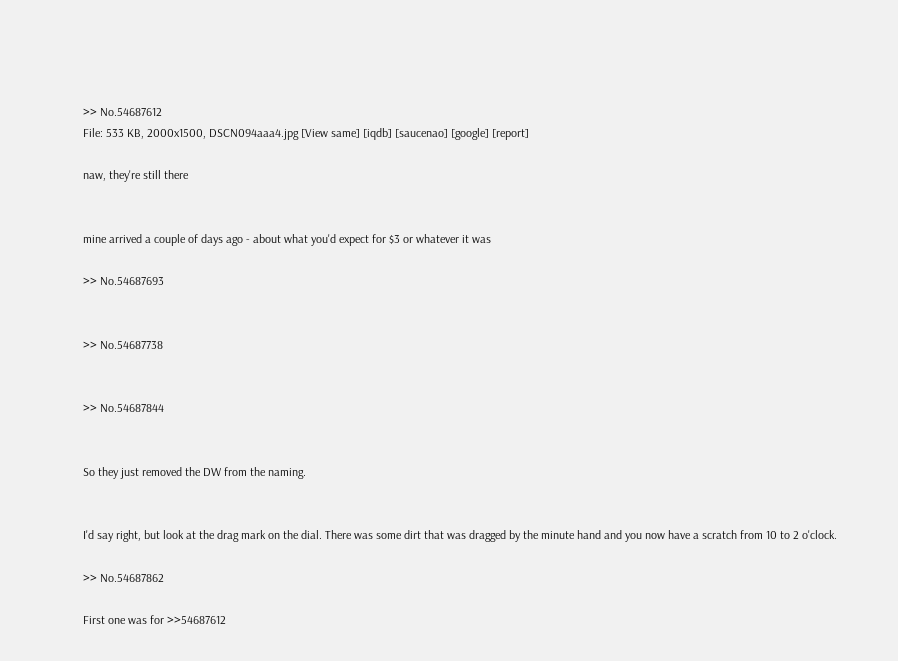>> No.54687612
File: 533 KB, 2000x1500, DSCN094aaa4.jpg [View same] [iqdb] [saucenao] [google] [report]

naw, they're still there


mine arrived a couple of days ago - about what you'd expect for $3 or whatever it was

>> No.54687693


>> No.54687738


>> No.54687844


So they just removed the DW from the naming.


I'd say right, but look at the drag mark on the dial. There was some dirt that was dragged by the minute hand and you now have a scratch from 10 to 2 o'clock.

>> No.54687862

First one was for >>54687612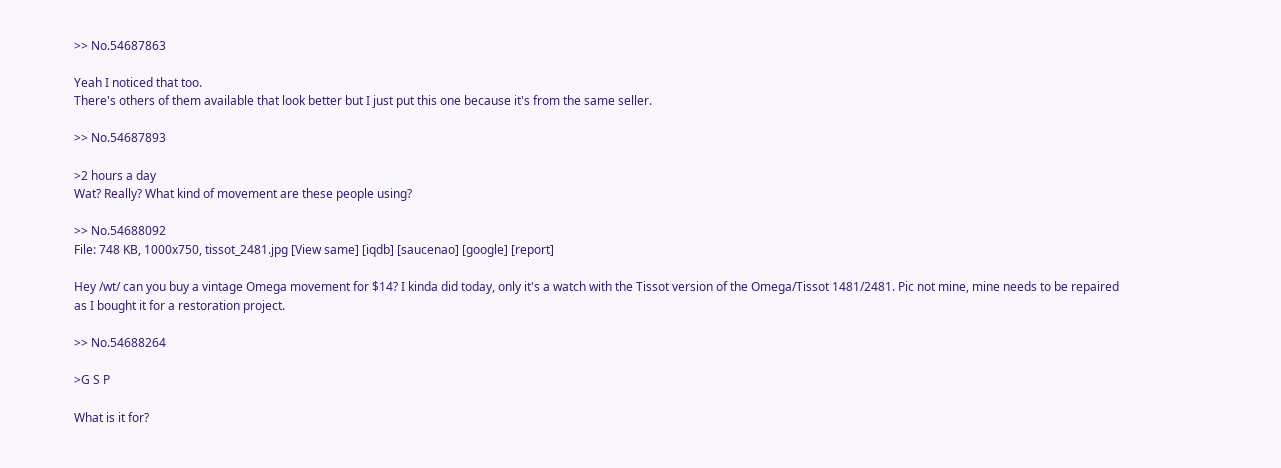>> No.54687863

Yeah I noticed that too.
There's others of them available that look better but I just put this one because it's from the same seller.

>> No.54687893

>2 hours a day
Wat? Really? What kind of movement are these people using?

>> No.54688092
File: 748 KB, 1000x750, tissot_2481.jpg [View same] [iqdb] [saucenao] [google] [report]

Hey /wt/ can you buy a vintage Omega movement for $14? I kinda did today, only it's a watch with the Tissot version of the Omega/Tissot 1481/2481. Pic not mine, mine needs to be repaired as I bought it for a restoration project.

>> No.54688264

>G S P

What is it for?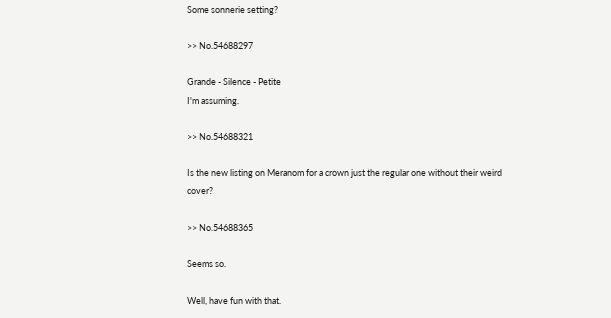Some sonnerie setting?

>> No.54688297

Grande - Silence - Petite
I'm assuming.

>> No.54688321

Is the new listing on Meranom for a crown just the regular one without their weird cover?

>> No.54688365

Seems so.

Well, have fun with that.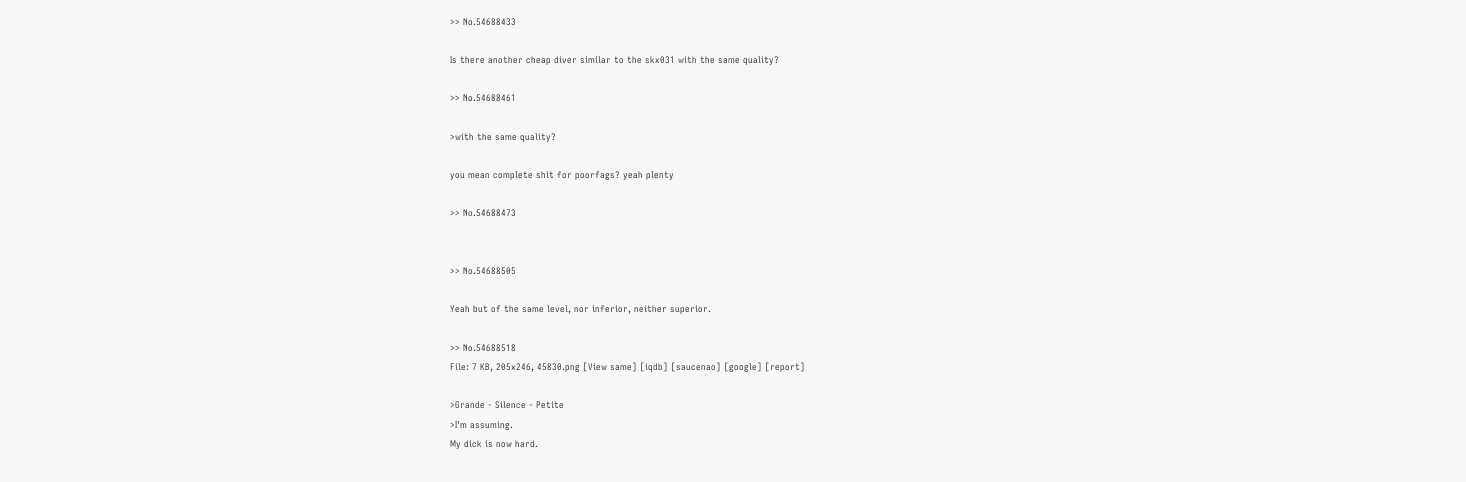>> No.54688433

Is there another cheap diver similar to the skx031 with the same quality?

>> No.54688461

>with the same quality?

you mean complete shit for poorfags? yeah plenty

>> No.54688473


>> No.54688505

Yeah but of the same level, nor inferior, neither superior.

>> No.54688518
File: 7 KB, 205x246, 45830.png [View same] [iqdb] [saucenao] [google] [report]

>Grande - Silence - Petite
>I'm assuming.
My dick is now hard.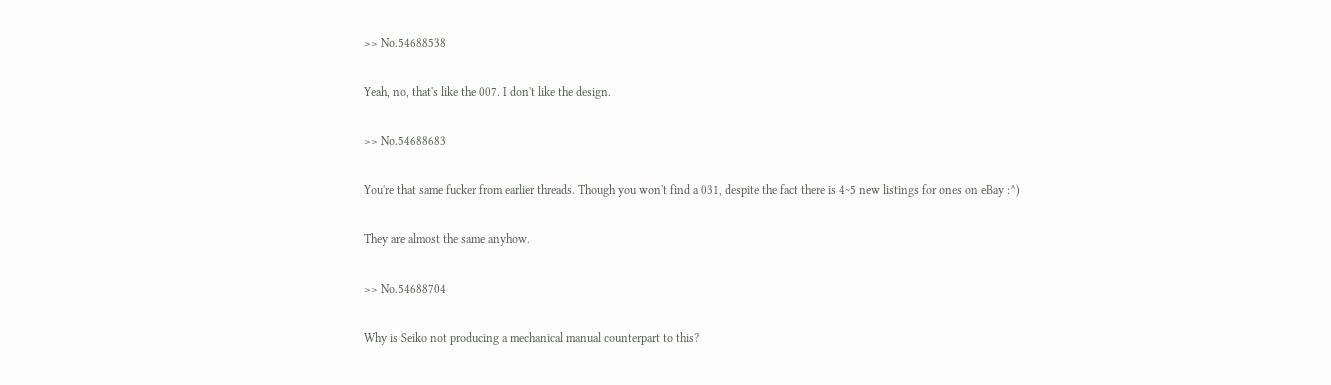>> No.54688538

Yeah, no, that's like the 007. I don't like the design.

>> No.54688683

You're that same fucker from earlier threads. Though you won't find a 031, despite the fact there is 4~5 new listings for ones on eBay :^)

They are almost the same anyhow.

>> No.54688704

Why is Seiko not producing a mechanical manual counterpart to this?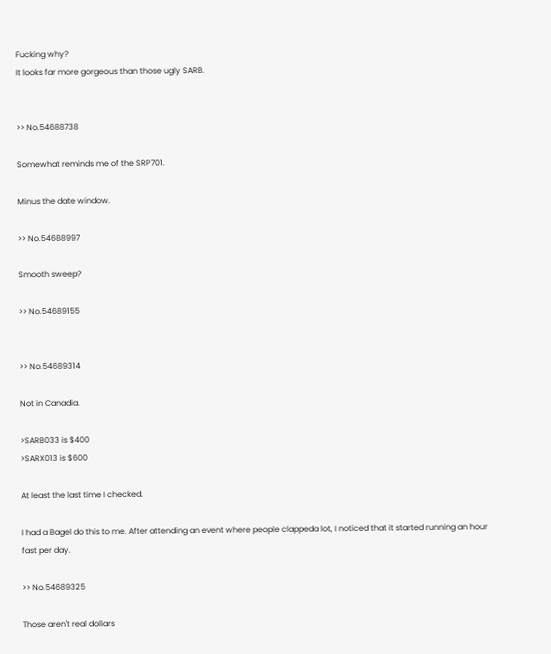Fucking why?
It looks far more gorgeous than those ugly SARB.


>> No.54688738

Somewhat reminds me of the SRP701.

Minus the date window.

>> No.54688997

Smooth sweep?

>> No.54689155


>> No.54689314

Not in Canadia.

>SARB033 is $400
>SARX013 is $600

At least the last time I checked.

I had a Bagel do this to me. After attending an event where people clappeda lot, I noticed that it started running an hour fast per day.

>> No.54689325

Those aren't real dollars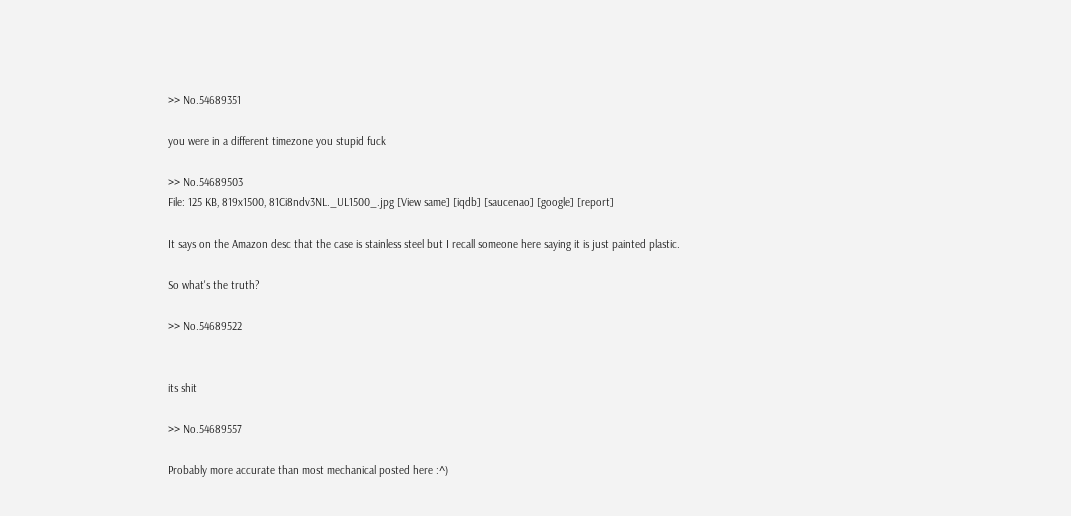>> No.54689351

you were in a different timezone you stupid fuck

>> No.54689503
File: 125 KB, 819x1500, 81Ci8ndv3NL._UL1500_.jpg [View same] [iqdb] [saucenao] [google] [report]

It says on the Amazon desc that the case is stainless steel but I recall someone here saying it is just painted plastic.

So what's the truth?

>> No.54689522


its shit

>> No.54689557

Probably more accurate than most mechanical posted here :^)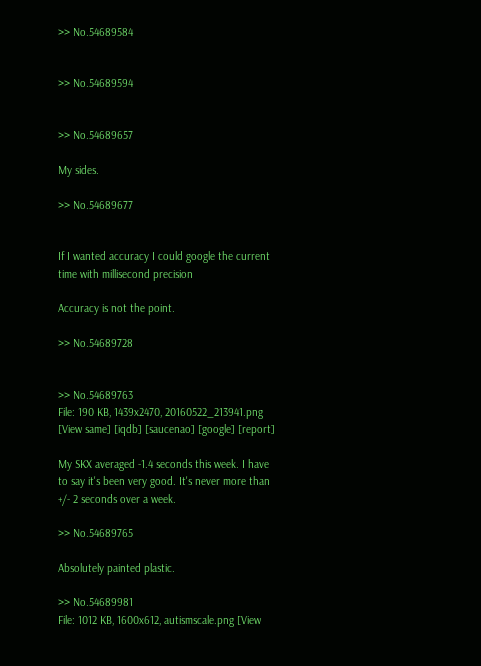>> No.54689584


>> No.54689594


>> No.54689657

My sides.

>> No.54689677


If I wanted accuracy I could google the current time with millisecond precision

Accuracy is not the point.

>> No.54689728


>> No.54689763
File: 190 KB, 1439x2470, 20160522_213941.png [View same] [iqdb] [saucenao] [google] [report]

My SKX averaged -1.4 seconds this week. I have to say it's been very good. It's never more than +/- 2 seconds over a week.

>> No.54689765

Absolutely painted plastic.

>> No.54689981
File: 1012 KB, 1600x612, autismscale.png [View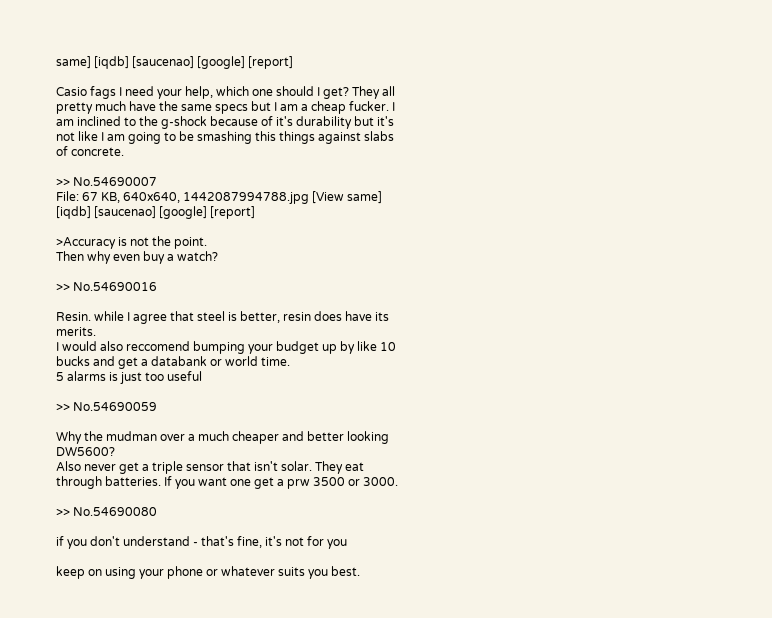same] [iqdb] [saucenao] [google] [report]

Casio fags I need your help, which one should I get? They all pretty much have the same specs but I am a cheap fucker. I am inclined to the g-shock because of it's durability but it's not like I am going to be smashing this things against slabs of concrete.

>> No.54690007
File: 67 KB, 640x640, 1442087994788.jpg [View same] [iqdb] [saucenao] [google] [report]

>Accuracy is not the point.
Then why even buy a watch?

>> No.54690016

Resin. while I agree that steel is better, resin does have its merits.
I would also reccomend bumping your budget up by like 10 bucks and get a databank or world time.
5 alarms is just too useful

>> No.54690059

Why the mudman over a much cheaper and better looking DW5600?
Also never get a triple sensor that isn't solar. They eat through batteries. If you want one get a prw 3500 or 3000.

>> No.54690080

if you don't understand - that's fine, it's not for you

keep on using your phone or whatever suits you best.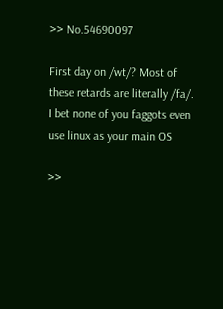>> No.54690097

First day on /wt/? Most of these retards are literally /fa/.
I bet none of you faggots even use linux as your main OS

>>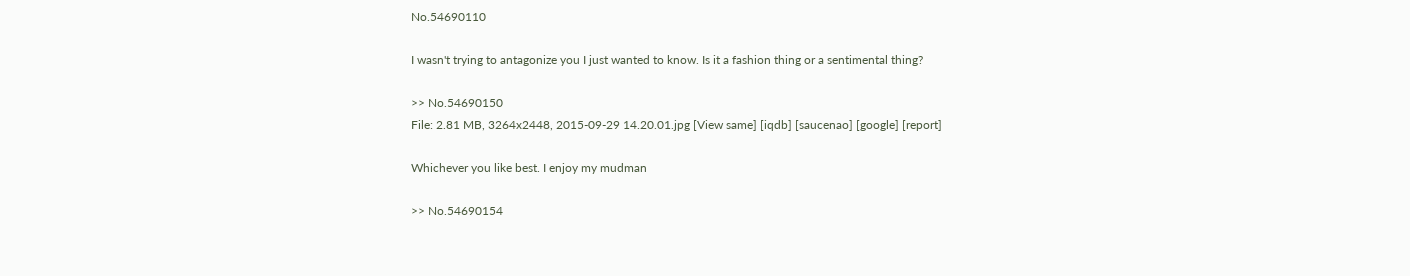No.54690110

I wasn't trying to antagonize you I just wanted to know. Is it a fashion thing or a sentimental thing?

>> No.54690150
File: 2.81 MB, 3264x2448, 2015-09-29 14.20.01.jpg [View same] [iqdb] [saucenao] [google] [report]

Whichever you like best. I enjoy my mudman

>> No.54690154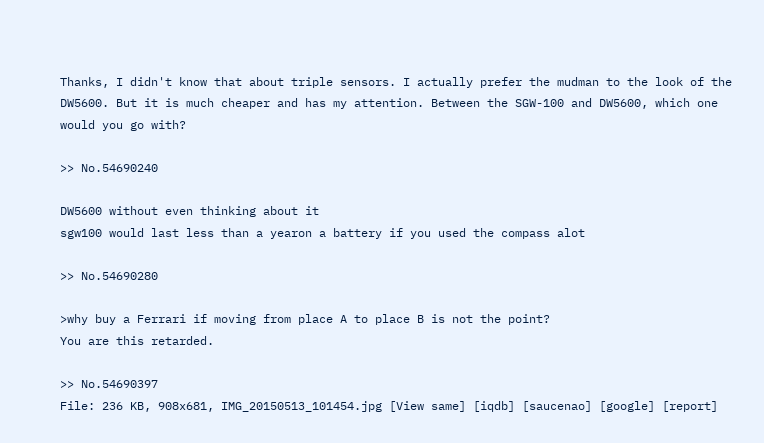Thanks, I didn't know that about triple sensors. I actually prefer the mudman to the look of the DW5600. But it is much cheaper and has my attention. Between the SGW-100 and DW5600, which one would you go with?

>> No.54690240

DW5600 without even thinking about it
sgw100 would last less than a yearon a battery if you used the compass alot

>> No.54690280

>why buy a Ferrari if moving from place A to place B is not the point?
You are this retarded.

>> No.54690397
File: 236 KB, 908x681, IMG_20150513_101454.jpg [View same] [iqdb] [saucenao] [google] [report]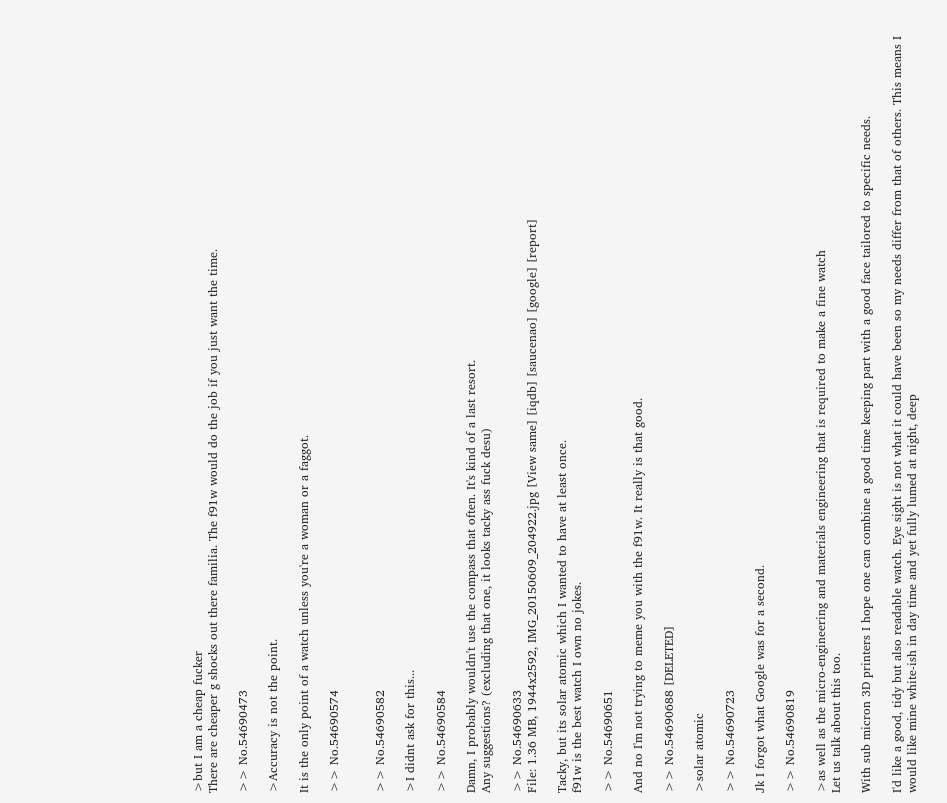>but I am a cheap fucker
There are cheaper g shocks out there familia. The f91w would do the job if you just want the time.

>> No.54690473

>Accuracy is not the point.

It is the only point of a watch unless you're a woman or a faggot.

>> No.54690574


>> No.54690582

>I didnt ask for this...

>> No.54690584

Damn, I probably wouldn't use the compass that often. It's kind of a last resort.
Any suggestions? (excluding that one, it looks tacky ass fuck desu)

>> No.54690633
File: 1.36 MB, 1944x2592, IMG_20150609_204922.jpg [View same] [iqdb] [saucenao] [google] [report]

Tacky, but its solar atomic which I wanted to have at least once.
f91w is the best watch I own no jokes.

>> No.54690651

And no I'm not trying to meme you with the f91w. It really is that good.

>> No.54690688 [DELETED]

>solar atomic

>> No.54690723

Jk I forgot what Google was for a second.

>> No.54690819

>as well as the micro-engineering and materials engineering that is required to make a fine watch
Let us talk about this too.

With sub micron 3D printers I hope one can combine a good time keeping part with a good face tailored to specific needs.

I'd like a good, tidy but also readable watch. Eye sight is not what it could have been so my needs differ from that of others. This means I would like mine white-ish in day time and yet fully lumed at night, deep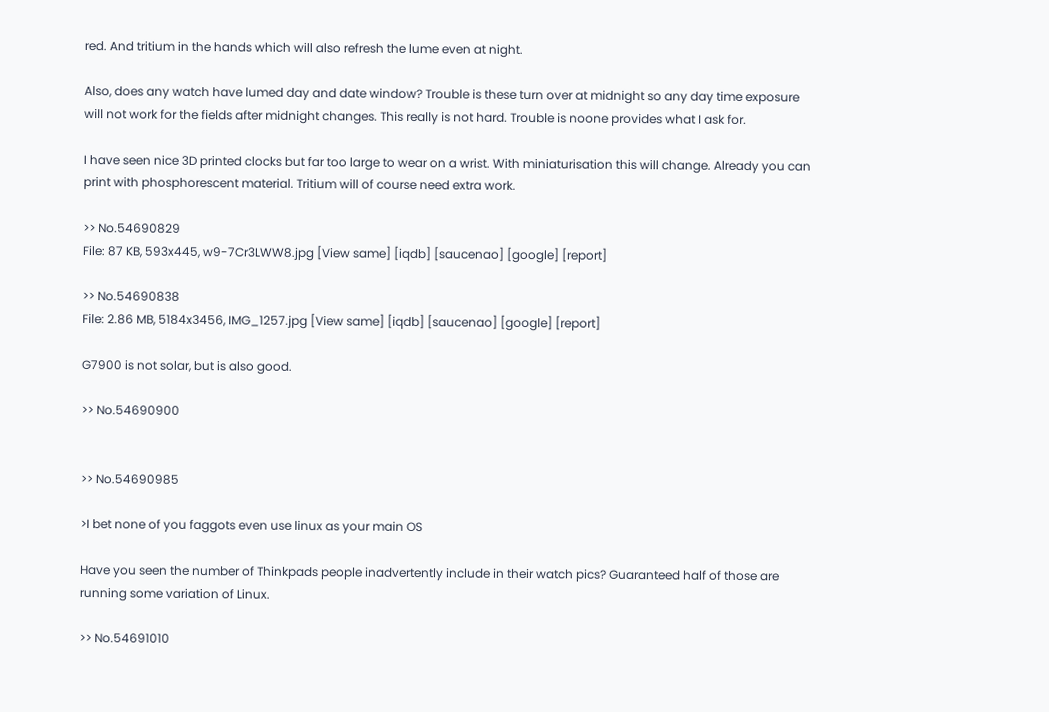red. And tritium in the hands which will also refresh the lume even at night.

Also, does any watch have lumed day and date window? Trouble is these turn over at midnight so any day time exposure will not work for the fields after midnight changes. This really is not hard. Trouble is noone provides what I ask for.

I have seen nice 3D printed clocks but far too large to wear on a wrist. With miniaturisation this will change. Already you can print with phosphorescent material. Tritium will of course need extra work.

>> No.54690829
File: 87 KB, 593x445, w9-7Cr3LWW8.jpg [View same] [iqdb] [saucenao] [google] [report]

>> No.54690838
File: 2.86 MB, 5184x3456, IMG_1257.jpg [View same] [iqdb] [saucenao] [google] [report]

G7900 is not solar, but is also good.

>> No.54690900


>> No.54690985

>I bet none of you faggots even use linux as your main OS

Have you seen the number of Thinkpads people inadvertently include in their watch pics? Guaranteed half of those are running some variation of Linux.

>> No.54691010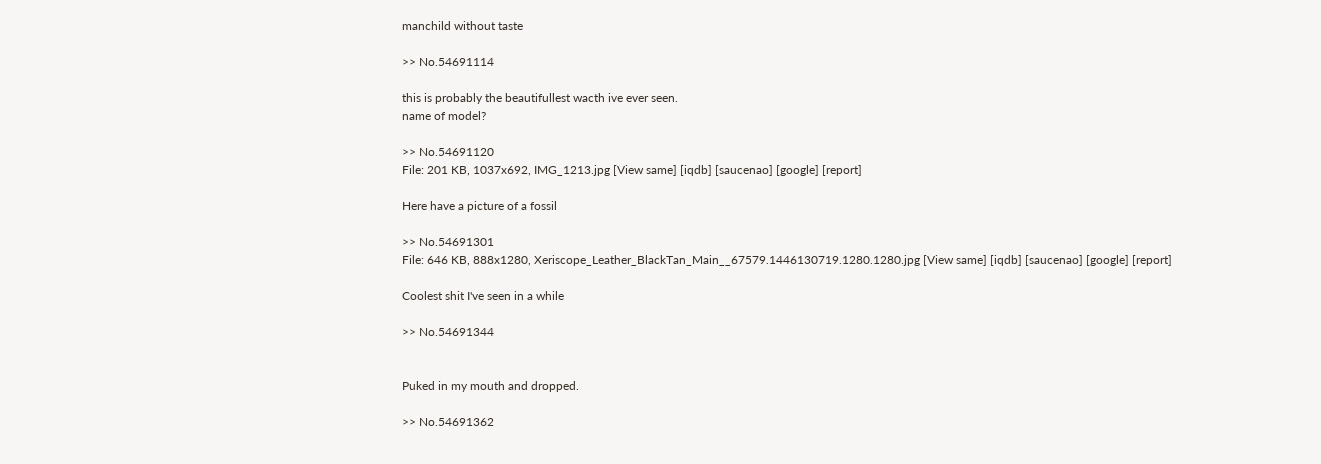manchild without taste

>> No.54691114

this is probably the beautifullest wacth ive ever seen.
name of model?

>> No.54691120
File: 201 KB, 1037x692, IMG_1213.jpg [View same] [iqdb] [saucenao] [google] [report]

Here have a picture of a fossil

>> No.54691301
File: 646 KB, 888x1280, Xeriscope_Leather_BlackTan_Main__67579.1446130719.1280.1280.jpg [View same] [iqdb] [saucenao] [google] [report]

Coolest shit I've seen in a while

>> No.54691344


Puked in my mouth and dropped.

>> No.54691362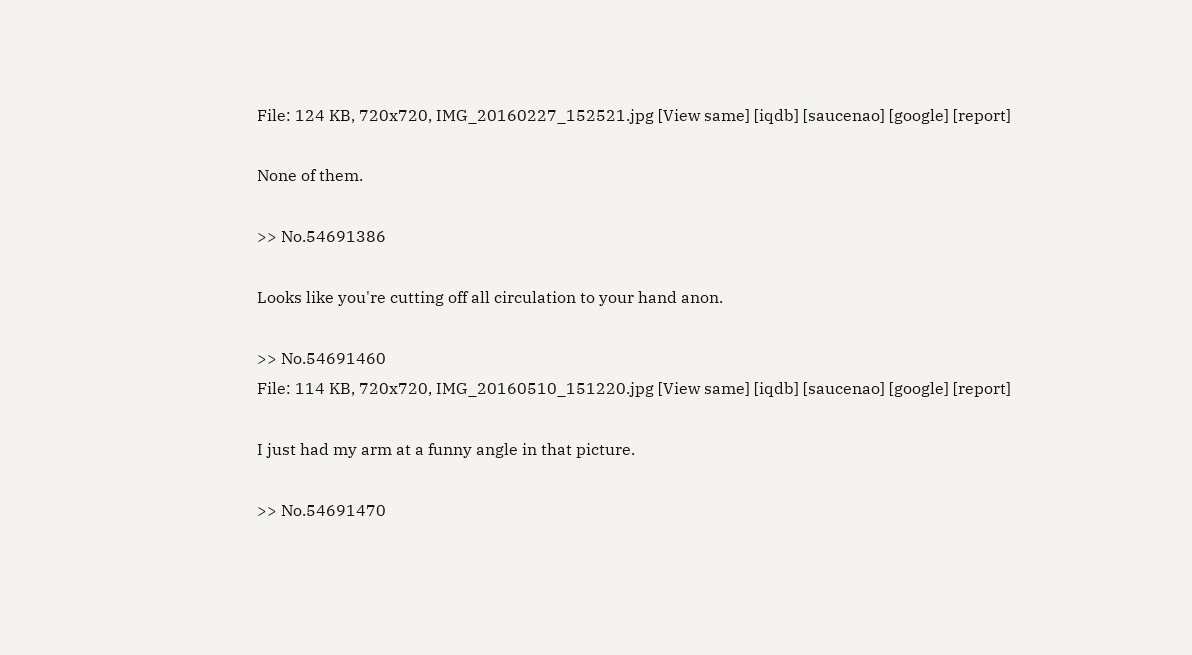File: 124 KB, 720x720, IMG_20160227_152521.jpg [View same] [iqdb] [saucenao] [google] [report]

None of them.

>> No.54691386

Looks like you're cutting off all circulation to your hand anon.

>> No.54691460
File: 114 KB, 720x720, IMG_20160510_151220.jpg [View same] [iqdb] [saucenao] [google] [report]

I just had my arm at a funny angle in that picture.

>> No.54691470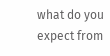what do you expect from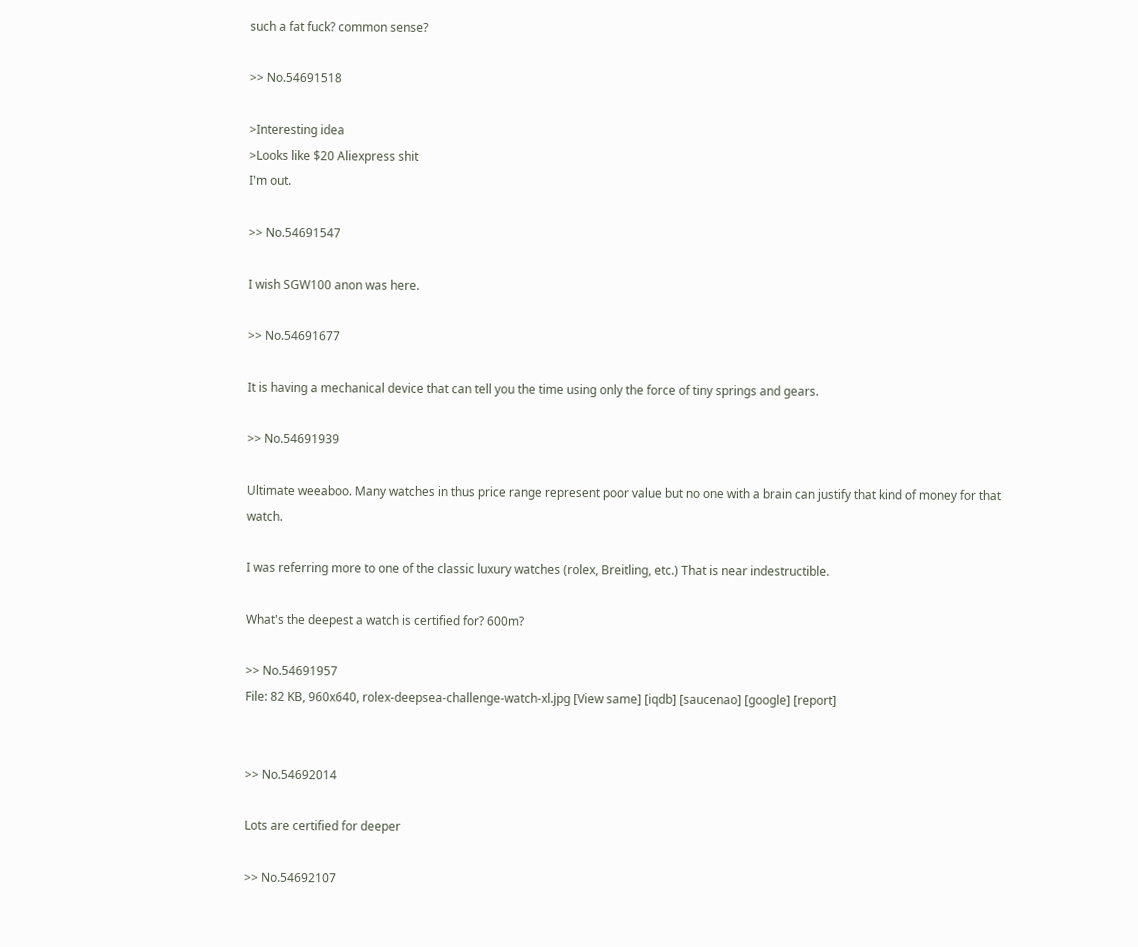such a fat fuck? common sense?

>> No.54691518

>Interesting idea
>Looks like $20 Aliexpress shit
I'm out.

>> No.54691547

I wish SGW100 anon was here.

>> No.54691677

It is having a mechanical device that can tell you the time using only the force of tiny springs and gears.

>> No.54691939

Ultimate weeaboo. Many watches in thus price range represent poor value but no one with a brain can justify that kind of money for that watch.

I was referring more to one of the classic luxury watches (rolex, Breitling, etc.) That is near indestructible.

What's the deepest a watch is certified for? 600m?

>> No.54691957
File: 82 KB, 960x640, rolex-deepsea-challenge-watch-xl.jpg [View same] [iqdb] [saucenao] [google] [report]


>> No.54692014

Lots are certified for deeper

>> No.54692107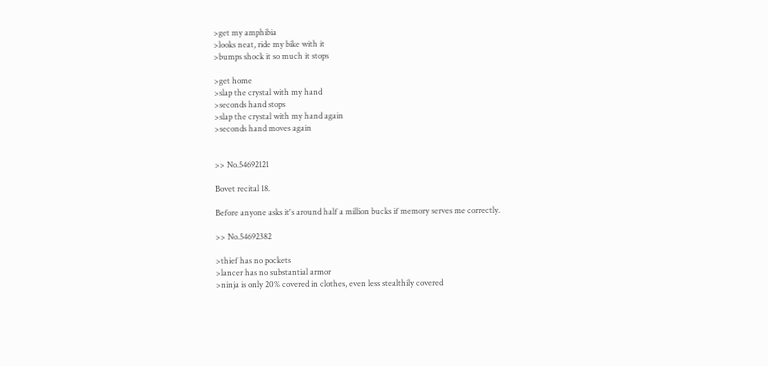>get my amphibia
>looks neat, ride my bike with it
>bumps shock it so much it stops

>get home
>slap the crystal with my hand
>seconds hand stops
>slap the crystal with my hand again
>seconds hand moves again


>> No.54692121

Bovet recital 18.

Before anyone asks it's around half a million bucks if memory serves me correctly.

>> No.54692382

>thief has no pockets
>lancer has no substantial armor
>ninja is only 20% covered in clothes, even less stealthily covered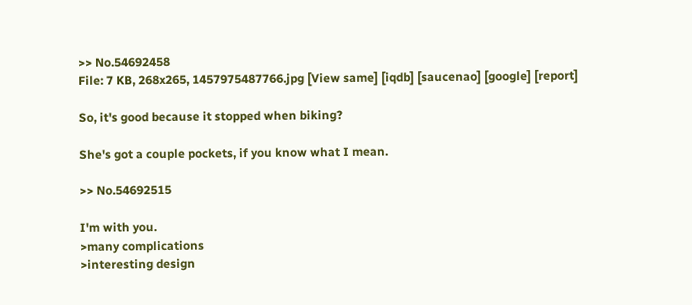>> No.54692458
File: 7 KB, 268x265, 1457975487766.jpg [View same] [iqdb] [saucenao] [google] [report]

So, it's good because it stopped when biking?

She's got a couple pockets, if you know what I mean.

>> No.54692515

I'm with you.
>many complications
>interesting design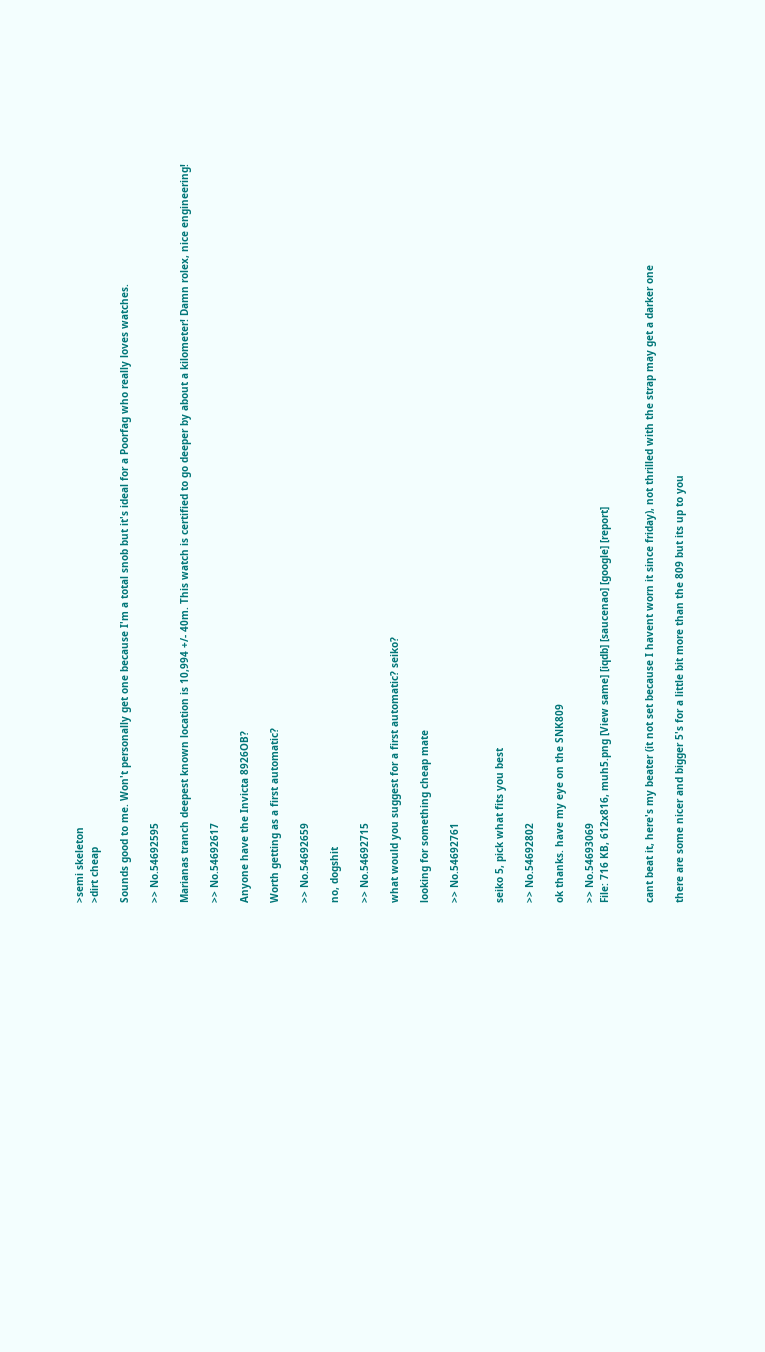>semi skeleton
>dirt cheap

Sounds good to me. Won't personally get one because I'm a total snob but it's ideal for a Poorfag who really loves watches.

>> No.54692595

Marianas tranch deepest known location is 10,994 +/- 40m. This watch is certified to go deeper by about a kilometer! Damn rolex, nice engineering!

>> No.54692617

Anyone have the Invicta 8926OB?

Worth getting as a first automatic?

>> No.54692659

no, dogshit

>> No.54692715

what would you suggest for a first automatic? seiko?

looking for something cheap mate

>> No.54692761


seiko 5, pick what fits you best

>> No.54692802

ok thanks. have my eye on the SNK809

>> No.54693069
File: 716 KB, 612x816, muh5.png [View same] [iqdb] [saucenao] [google] [report]


cant beat it, here's my beater (it not set because I havent worn it since friday), not thrilled with the strap may get a darker one

there are some nicer and bigger 5's for a little bit more than the 809 but its up to you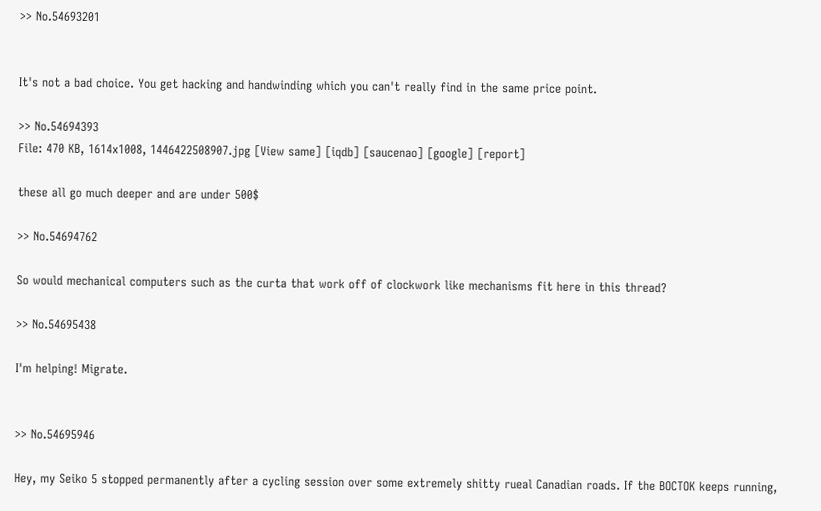>> No.54693201


It's not a bad choice. You get hacking and handwinding which you can't really find in the same price point.

>> No.54694393
File: 470 KB, 1614x1008, 1446422508907.jpg [View same] [iqdb] [saucenao] [google] [report]

these all go much deeper and are under 500$

>> No.54694762

So would mechanical computers such as the curta that work off of clockwork like mechanisms fit here in this thread?

>> No.54695438

I'm helping! Migrate.


>> No.54695946

Hey, my Seiko 5 stopped permanently after a cycling session over some extremely shitty rueal Canadian roads. If the BOCTOK keeps running,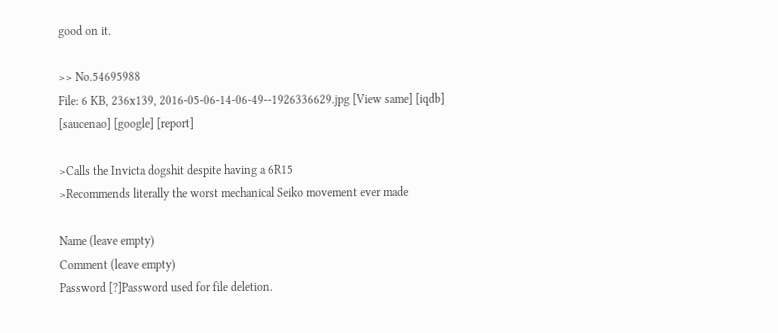good on it.

>> No.54695988
File: 6 KB, 236x139, 2016-05-06-14-06-49--1926336629.jpg [View same] [iqdb] [saucenao] [google] [report]

>Calls the Invicta dogshit despite having a 6R15
>Recommends literally the worst mechanical Seiko movement ever made

Name (leave empty)
Comment (leave empty)
Password [?]Password used for file deletion.